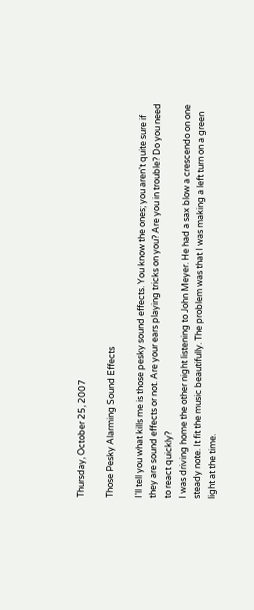Thursday, October 25, 2007

Those Pesky Alarming Sound Effects

I'll tell you what kills me is those pesky sound effects. You know the ones; you aren't quite sure if they are sound effects or not. Are your ears playing tricks on you? Are you in trouble? Do you need to react quickly?
I was driving home the other night listening to John Meyer. He had a sax blow a crescendo on one steady note. It fit the music beautifully. The problem was that I was making a left turn on a green light at the time.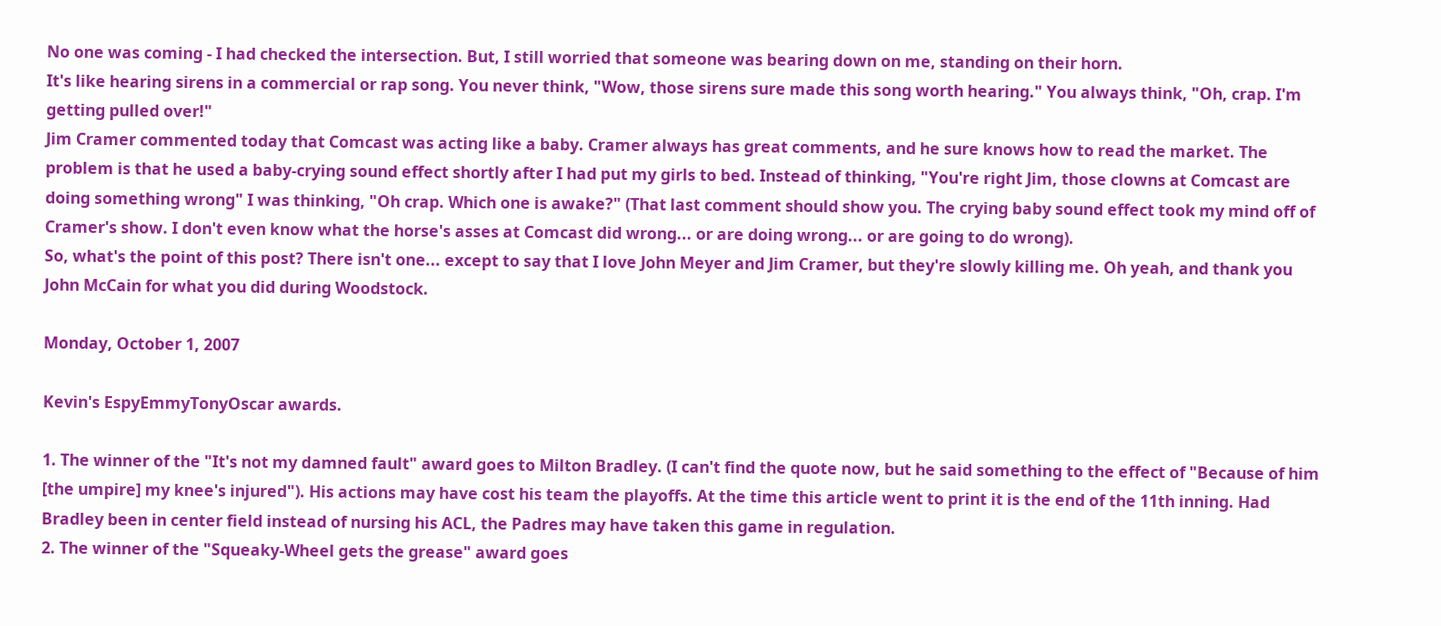No one was coming - I had checked the intersection. But, I still worried that someone was bearing down on me, standing on their horn.
It's like hearing sirens in a commercial or rap song. You never think, "Wow, those sirens sure made this song worth hearing." You always think, "Oh, crap. I'm getting pulled over!"
Jim Cramer commented today that Comcast was acting like a baby. Cramer always has great comments, and he sure knows how to read the market. The problem is that he used a baby-crying sound effect shortly after I had put my girls to bed. Instead of thinking, "You're right Jim, those clowns at Comcast are doing something wrong" I was thinking, "Oh crap. Which one is awake?" (That last comment should show you. The crying baby sound effect took my mind off of Cramer's show. I don't even know what the horse's asses at Comcast did wrong... or are doing wrong... or are going to do wrong).
So, what's the point of this post? There isn't one... except to say that I love John Meyer and Jim Cramer, but they're slowly killing me. Oh yeah, and thank you John McCain for what you did during Woodstock.

Monday, October 1, 2007

Kevin's EspyEmmyTonyOscar awards.

1. The winner of the "It's not my damned fault" award goes to Milton Bradley. (I can't find the quote now, but he said something to the effect of "Because of him [the umpire] my knee's injured"). His actions may have cost his team the playoffs. At the time this article went to print it is the end of the 11th inning. Had Bradley been in center field instead of nursing his ACL, the Padres may have taken this game in regulation.
2. The winner of the "Squeaky-Wheel gets the grease" award goes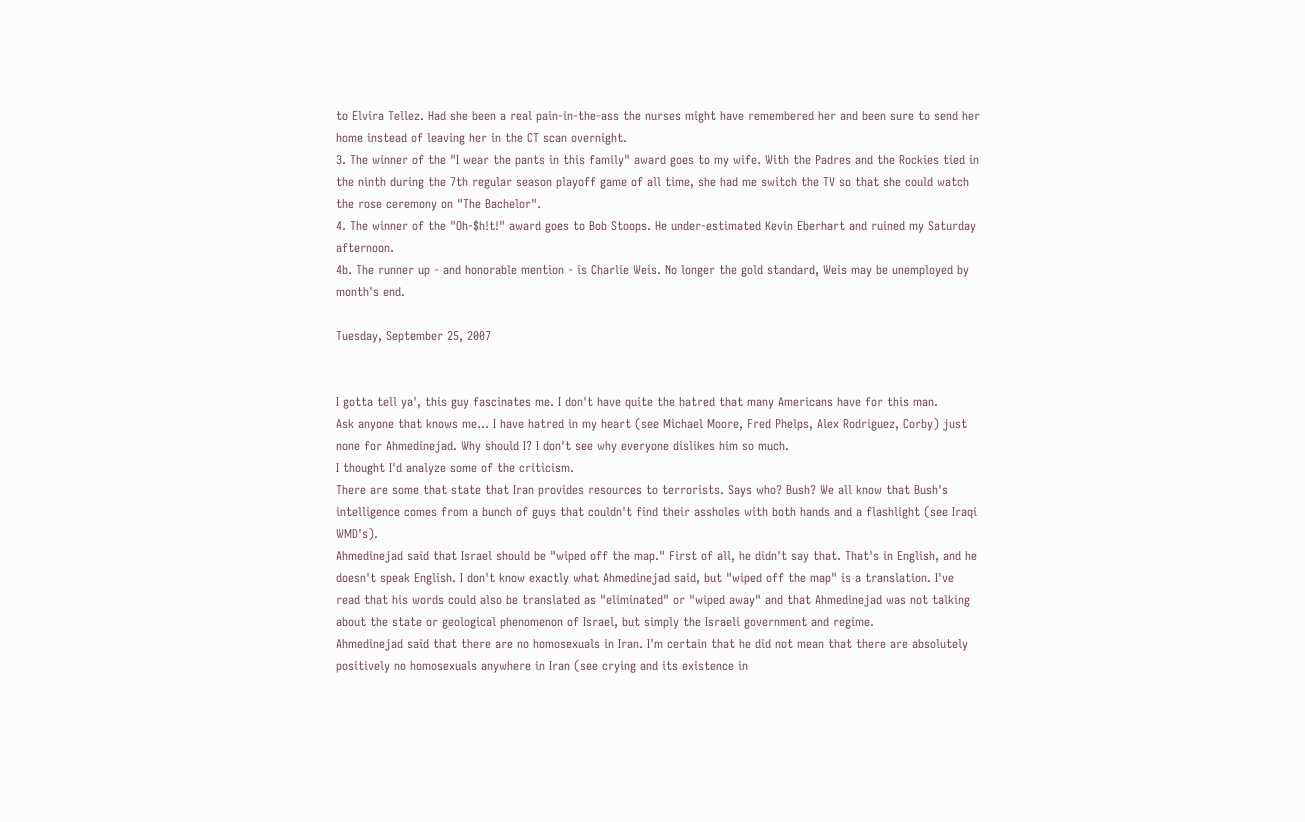to Elvira Tellez. Had she been a real pain-in-the-ass the nurses might have remembered her and been sure to send her home instead of leaving her in the CT scan overnight.
3. The winner of the "I wear the pants in this family" award goes to my wife. With the Padres and the Rockies tied in the ninth during the 7th regular season playoff game of all time, she had me switch the TV so that she could watch the rose ceremony on "The Bachelor".
4. The winner of the "Oh-$h!t!" award goes to Bob Stoops. He under-estimated Kevin Eberhart and ruined my Saturday afternoon.
4b. The runner up - and honorable mention - is Charlie Weis. No longer the gold standard, Weis may be unemployed by month's end.

Tuesday, September 25, 2007


I gotta tell ya', this guy fascinates me. I don't have quite the hatred that many Americans have for this man.
Ask anyone that knows me... I have hatred in my heart (see Michael Moore, Fred Phelps, Alex Rodriguez, Corby) just none for Ahmedinejad. Why should I? I don't see why everyone dislikes him so much.
I thought I'd analyze some of the criticism.
There are some that state that Iran provides resources to terrorists. Says who? Bush? We all know that Bush's intelligence comes from a bunch of guys that couldn't find their assholes with both hands and a flashlight (see Iraqi WMD's).
Ahmedinejad said that Israel should be "wiped off the map." First of all, he didn't say that. That's in English, and he doesn't speak English. I don't know exactly what Ahmedinejad said, but "wiped off the map" is a translation. I've read that his words could also be translated as "eliminated" or "wiped away" and that Ahmedinejad was not talking about the state or geological phenomenon of Israel, but simply the Israeli government and regime.
Ahmedinejad said that there are no homosexuals in Iran. I'm certain that he did not mean that there are absolutely positively no homosexuals anywhere in Iran (see crying and its existence in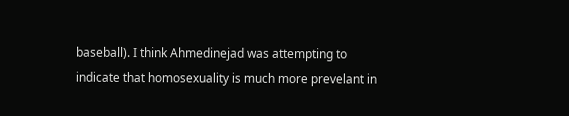baseball). I think Ahmedinejad was attempting to indicate that homosexuality is much more prevelant in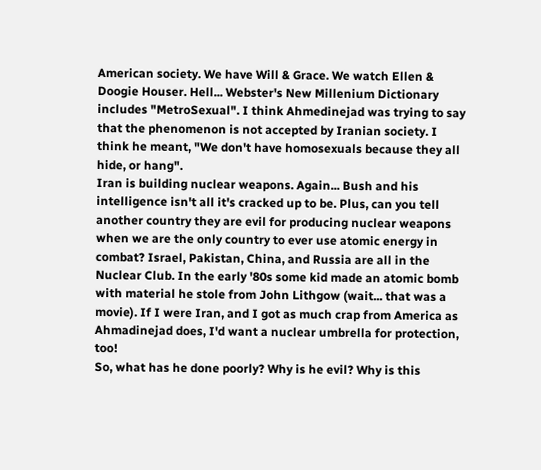American society. We have Will & Grace. We watch Ellen & Doogie Houser. Hell... Webster's New Millenium Dictionary includes "MetroSexual". I think Ahmedinejad was trying to say that the phenomenon is not accepted by Iranian society. I think he meant, "We don't have homosexuals because they all hide, or hang".
Iran is building nuclear weapons. Again... Bush and his intelligence isn't all it's cracked up to be. Plus, can you tell another country they are evil for producing nuclear weapons when we are the only country to ever use atomic energy in combat? Israel, Pakistan, China, and Russia are all in the Nuclear Club. In the early '80s some kid made an atomic bomb with material he stole from John Lithgow (wait... that was a movie). If I were Iran, and I got as much crap from America as Ahmadinejad does, I'd want a nuclear umbrella for protection, too!
So, what has he done poorly? Why is he evil? Why is this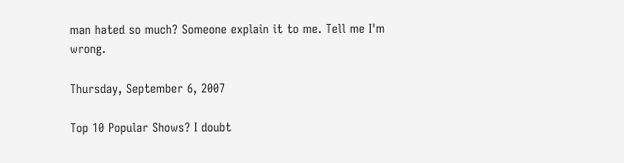man hated so much? Someone explain it to me. Tell me I'm wrong.

Thursday, September 6, 2007

Top 10 Popular Shows? I doubt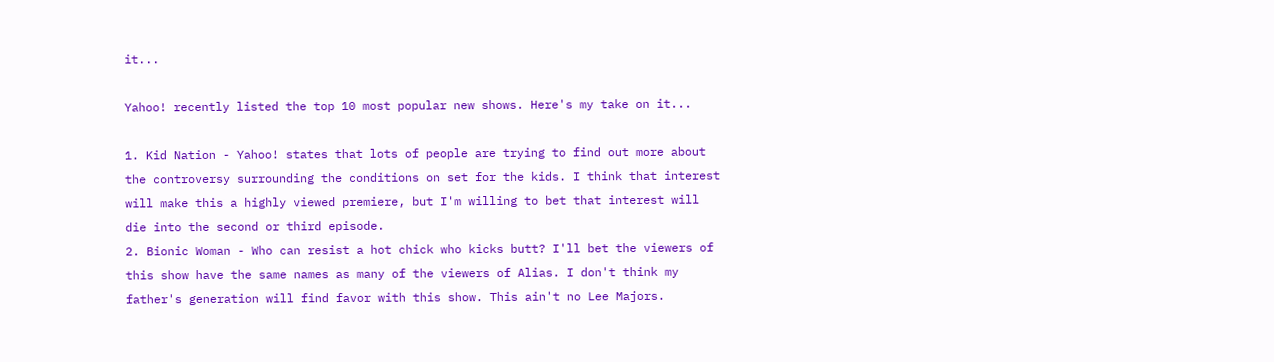it...

Yahoo! recently listed the top 10 most popular new shows. Here's my take on it...

1. Kid Nation - Yahoo! states that lots of people are trying to find out more about the controversy surrounding the conditions on set for the kids. I think that interest will make this a highly viewed premiere, but I'm willing to bet that interest will die into the second or third episode.
2. Bionic Woman - Who can resist a hot chick who kicks butt? I'll bet the viewers of this show have the same names as many of the viewers of Alias. I don't think my father's generation will find favor with this show. This ain't no Lee Majors.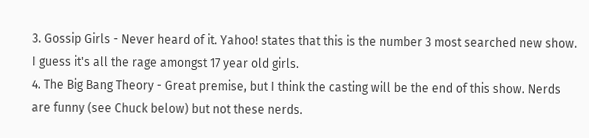3. Gossip Girls - Never heard of it. Yahoo! states that this is the number 3 most searched new show. I guess it's all the rage amongst 17 year old girls.
4. The Big Bang Theory - Great premise, but I think the casting will be the end of this show. Nerds are funny (see Chuck below) but not these nerds.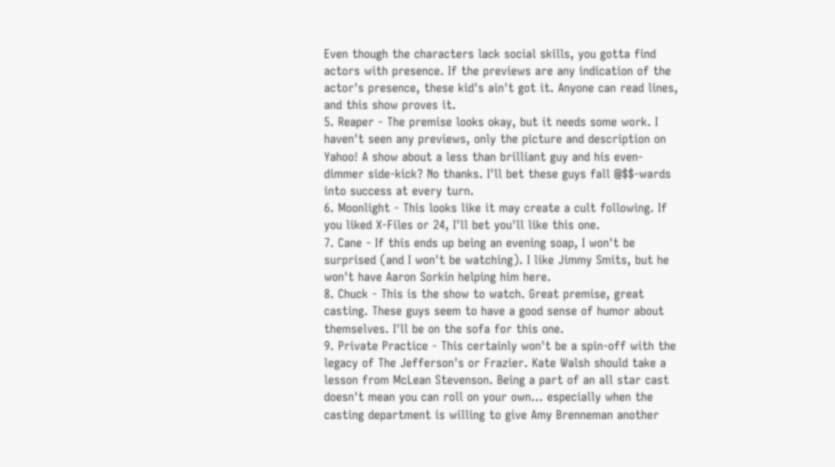Even though the characters lack social skills, you gotta find actors with presence. If the previews are any indication of the actor's presence, these kid's ain't got it. Anyone can read lines, and this show proves it.
5. Reaper - The premise looks okay, but it needs some work. I haven't seen any previews, only the picture and description on Yahoo! A show about a less than brilliant guy and his even-dimmer side-kick? No thanks. I'll bet these guys fall @$$-wards into success at every turn.
6. Moonlight - This looks like it may create a cult following. If you liked X-Files or 24, I'll bet you'll like this one.
7. Cane - If this ends up being an evening soap, I won't be surprised (and I won't be watching). I like Jimmy Smits, but he won't have Aaron Sorkin helping him here.
8. Chuck - This is the show to watch. Great premise, great casting. These guys seem to have a good sense of humor about themselves. I'll be on the sofa for this one.
9. Private Practice - This certainly won't be a spin-off with the legacy of The Jefferson's or Frazier. Kate Walsh should take a lesson from McLean Stevenson. Being a part of an all star cast doesn't mean you can roll on your own... especially when the casting department is willing to give Amy Brenneman another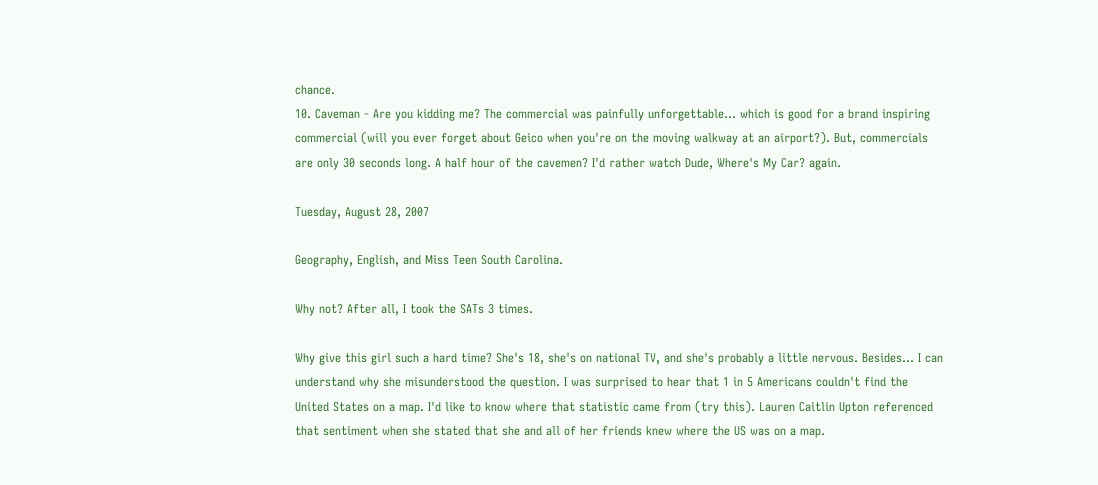chance.
10. Caveman - Are you kidding me? The commercial was painfully unforgettable... which is good for a brand inspiring commercial (will you ever forget about Geico when you're on the moving walkway at an airport?). But, commercials are only 30 seconds long. A half hour of the cavemen? I'd rather watch Dude, Where's My Car? again.

Tuesday, August 28, 2007

Geography, English, and Miss Teen South Carolina.

Why not? After all, I took the SATs 3 times.

Why give this girl such a hard time? She's 18, she's on national TV, and she's probably a little nervous. Besides... I can understand why she misunderstood the question. I was surprised to hear that 1 in 5 Americans couldn't find the United States on a map. I'd like to know where that statistic came from (try this). Lauren Caitlin Upton referenced that sentiment when she stated that she and all of her friends knew where the US was on a map.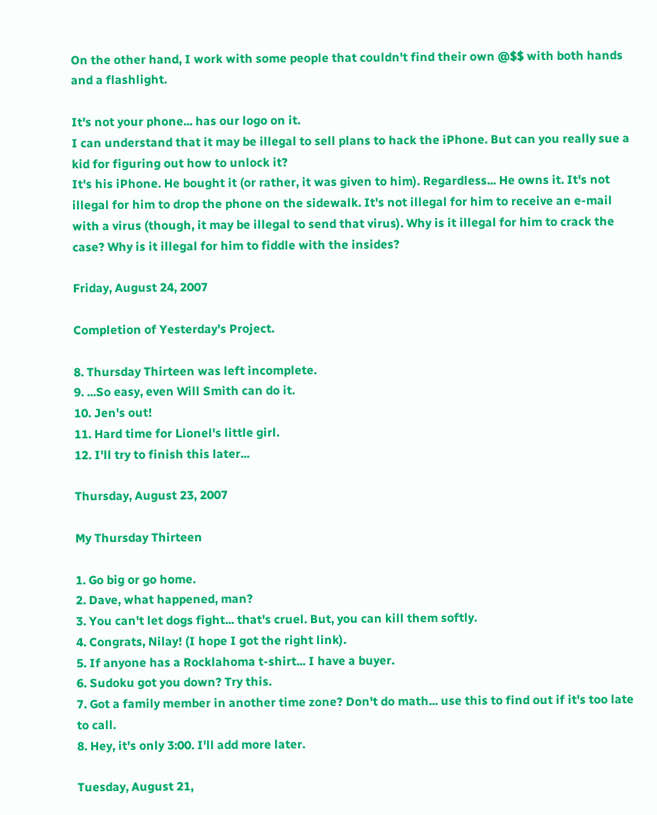On the other hand, I work with some people that couldn't find their own @$$ with both hands and a flashlight.

It's not your phone... has our logo on it.
I can understand that it may be illegal to sell plans to hack the iPhone. But can you really sue a kid for figuring out how to unlock it?
It's his iPhone. He bought it (or rather, it was given to him). Regardless... He owns it. It's not illegal for him to drop the phone on the sidewalk. It's not illegal for him to receive an e-mail with a virus (though, it may be illegal to send that virus). Why is it illegal for him to crack the case? Why is it illegal for him to fiddle with the insides?

Friday, August 24, 2007

Completion of Yesterday's Project.

8. Thursday Thirteen was left incomplete.
9. ...So easy, even Will Smith can do it.
10. Jen's out!
11. Hard time for Lionel's little girl.
12. I'll try to finish this later...

Thursday, August 23, 2007

My Thursday Thirteen

1. Go big or go home.
2. Dave, what happened, man?
3. You can't let dogs fight... that's cruel. But, you can kill them softly.
4. Congrats, Nilay! (I hope I got the right link).
5. If anyone has a Rocklahoma t-shirt... I have a buyer.
6. Sudoku got you down? Try this.
7. Got a family member in another time zone? Don't do math... use this to find out if it's too late to call.
8. Hey, it's only 3:00. I'll add more later.

Tuesday, August 21,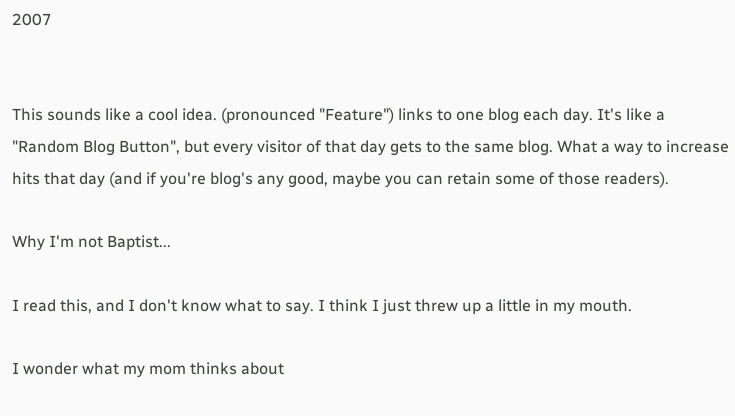2007


This sounds like a cool idea. (pronounced "Feature") links to one blog each day. It's like a "Random Blog Button", but every visitor of that day gets to the same blog. What a way to increase hits that day (and if you're blog's any good, maybe you can retain some of those readers).

Why I'm not Baptist...

I read this, and I don't know what to say. I think I just threw up a little in my mouth.

I wonder what my mom thinks about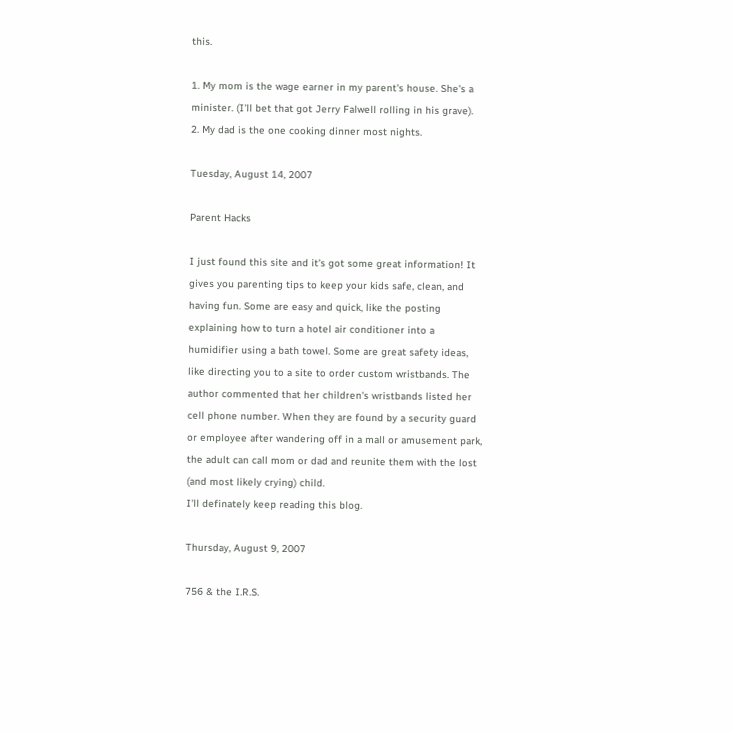this.

1. My mom is the wage earner in my parent's house. She's a minister. (I'll bet that got Jerry Falwell rolling in his grave).
2. My dad is the one cooking dinner most nights.

Tuesday, August 14, 2007

Parent Hacks

I just found this site and it's got some great information! It gives you parenting tips to keep your kids safe, clean, and having fun. Some are easy and quick, like the posting explaining how to turn a hotel air conditioner into a humidifier using a bath towel. Some are great safety ideas, like directing you to a site to order custom wristbands. The author commented that her children's wristbands listed her cell phone number. When they are found by a security guard or employee after wandering off in a mall or amusement park, the adult can call mom or dad and reunite them with the lost (and most likely crying) child.
I'll definately keep reading this blog.

Thursday, August 9, 2007

756 & the I.R.S.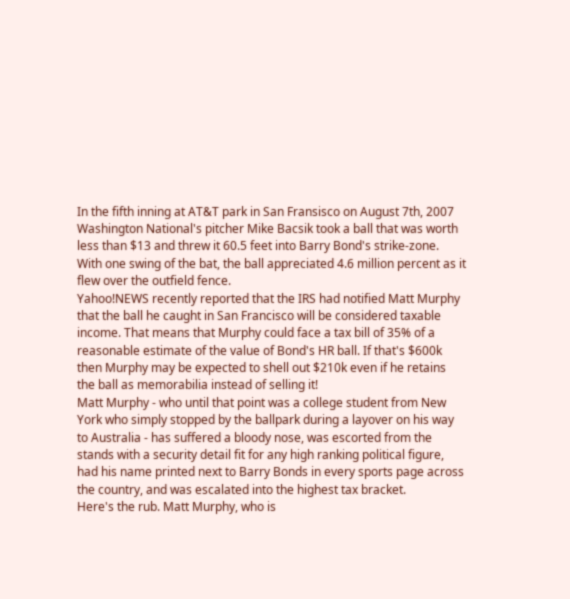In the fifth inning at AT&T park in San Fransisco on August 7th, 2007 Washington National's pitcher Mike Bacsik took a ball that was worth less than $13 and threw it 60.5 feet into Barry Bond's strike-zone. With one swing of the bat, the ball appreciated 4.6 million percent as it flew over the outfield fence.
Yahoo!NEWS recently reported that the IRS had notified Matt Murphy that the ball he caught in San Francisco will be considered taxable income. That means that Murphy could face a tax bill of 35% of a reasonable estimate of the value of Bond's HR ball. If that's $600k then Murphy may be expected to shell out $210k even if he retains the ball as memorabilia instead of selling it!
Matt Murphy - who until that point was a college student from New York who simply stopped by the ballpark during a layover on his way to Australia - has suffered a bloody nose, was escorted from the stands with a security detail fit for any high ranking political figure, had his name printed next to Barry Bonds in every sports page across the country, and was escalated into the highest tax bracket.
Here's the rub. Matt Murphy, who is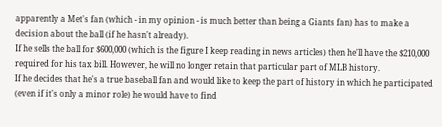apparently a Met's fan (which - in my opinion - is much better than being a Giants fan) has to make a decision about the ball (if he hasn't already).
If he sells the ball for $600,000 (which is the figure I keep reading in news articles) then he'll have the $210,000 required for his tax bill. However, he will no longer retain that particular part of MLB history.
If he decides that he's a true baseball fan and would like to keep the part of history in which he participated (even if it's only a minor role) he would have to find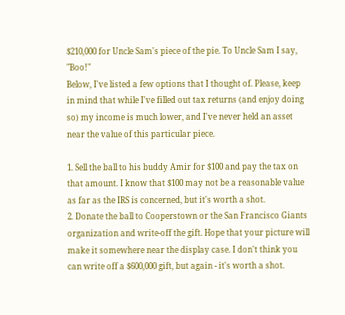$210,000 for Uncle Sam's piece of the pie. To Uncle Sam I say, "Boo!"
Below, I've listed a few options that I thought of. Please, keep in mind that while I've filled out tax returns (and enjoy doing so) my income is much lower, and I've never held an asset near the value of this particular piece.

1. Sell the ball to his buddy Amir for $100 and pay the tax on that amount. I know that $100 may not be a reasonable value as far as the IRS is concerned, but it's worth a shot.
2. Donate the ball to Cooperstown or the San Francisco Giants organization and write-off the gift. Hope that your picture will make it somewhere near the display case. I don't think you can write off a $600,000 gift, but again - it's worth a shot.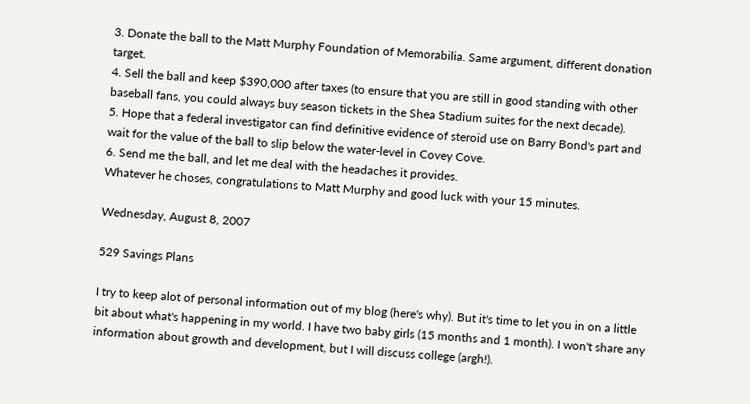3. Donate the ball to the Matt Murphy Foundation of Memorabilia. Same argument, different donation target.
4. Sell the ball and keep $390,000 after taxes (to ensure that you are still in good standing with other baseball fans, you could always buy season tickets in the Shea Stadium suites for the next decade).
5. Hope that a federal investigator can find definitive evidence of steroid use on Barry Bond's part and wait for the value of the ball to slip below the water-level in Covey Cove.
6. Send me the ball, and let me deal with the headaches it provides.
Whatever he choses, congratulations to Matt Murphy and good luck with your 15 minutes.

Wednesday, August 8, 2007

529 Savings Plans

I try to keep alot of personal information out of my blog (here's why). But it's time to let you in on a little bit about what's happening in my world. I have two baby girls (15 months and 1 month). I won't share any information about growth and development, but I will discuss college (argh!).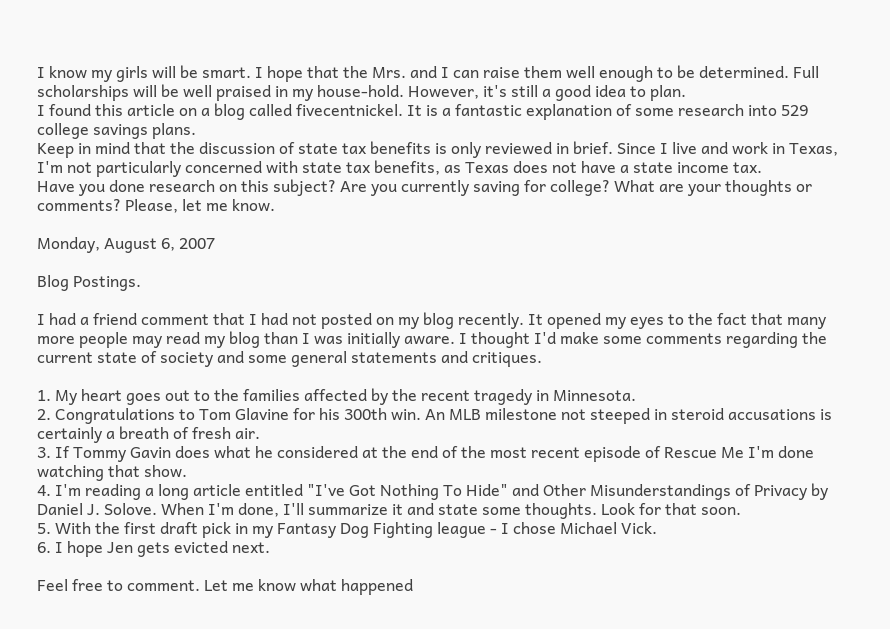I know my girls will be smart. I hope that the Mrs. and I can raise them well enough to be determined. Full scholarships will be well praised in my house-hold. However, it's still a good idea to plan.
I found this article on a blog called fivecentnickel. It is a fantastic explanation of some research into 529 college savings plans.
Keep in mind that the discussion of state tax benefits is only reviewed in brief. Since I live and work in Texas, I'm not particularly concerned with state tax benefits, as Texas does not have a state income tax.
Have you done research on this subject? Are you currently saving for college? What are your thoughts or comments? Please, let me know.

Monday, August 6, 2007

Blog Postings.

I had a friend comment that I had not posted on my blog recently. It opened my eyes to the fact that many more people may read my blog than I was initially aware. I thought I'd make some comments regarding the current state of society and some general statements and critiques.

1. My heart goes out to the families affected by the recent tragedy in Minnesota.
2. Congratulations to Tom Glavine for his 300th win. An MLB milestone not steeped in steroid accusations is certainly a breath of fresh air.
3. If Tommy Gavin does what he considered at the end of the most recent episode of Rescue Me I'm done watching that show.
4. I'm reading a long article entitled "I've Got Nothing To Hide" and Other Misunderstandings of Privacy by Daniel J. Solove. When I'm done, I'll summarize it and state some thoughts. Look for that soon.
5. With the first draft pick in my Fantasy Dog Fighting league - I chose Michael Vick.
6. I hope Jen gets evicted next.

Feel free to comment. Let me know what happened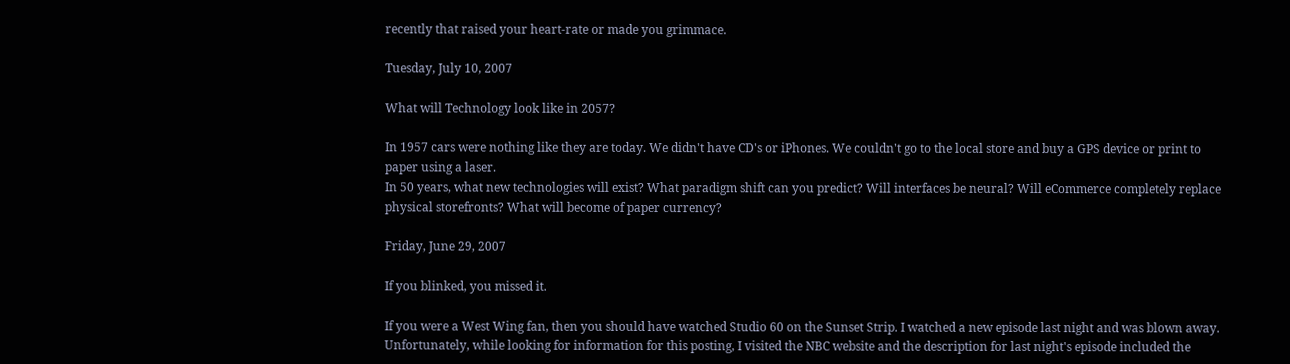recently that raised your heart-rate or made you grimmace.

Tuesday, July 10, 2007

What will Technology look like in 2057?

In 1957 cars were nothing like they are today. We didn't have CD's or iPhones. We couldn't go to the local store and buy a GPS device or print to paper using a laser.
In 50 years, what new technologies will exist? What paradigm shift can you predict? Will interfaces be neural? Will eCommerce completely replace physical storefronts? What will become of paper currency?

Friday, June 29, 2007

If you blinked, you missed it.

If you were a West Wing fan, then you should have watched Studio 60 on the Sunset Strip. I watched a new episode last night and was blown away. Unfortunately, while looking for information for this posting, I visited the NBC website and the description for last night's episode included the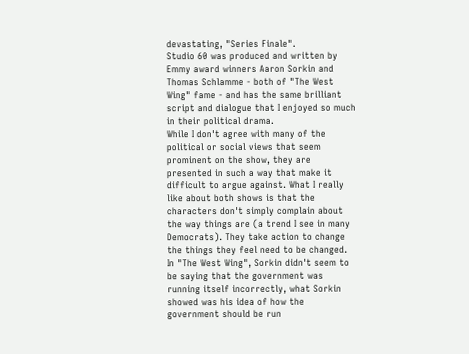devastating, "Series Finale".
Studio 60 was produced and written by Emmy award winners Aaron Sorkin and Thomas Schlamme - both of "The West Wing" fame - and has the same brilliant script and dialogue that I enjoyed so much in their political drama.
While I don't agree with many of the political or social views that seem prominent on the show, they are presented in such a way that make it difficult to argue against. What I really like about both shows is that the characters don't simply complain about the way things are (a trend I see in many Democrats). They take action to change the things they feel need to be changed.
In "The West Wing", Sorkin didn't seem to be saying that the government was running itself incorrectly, what Sorkin showed was his idea of how the government should be run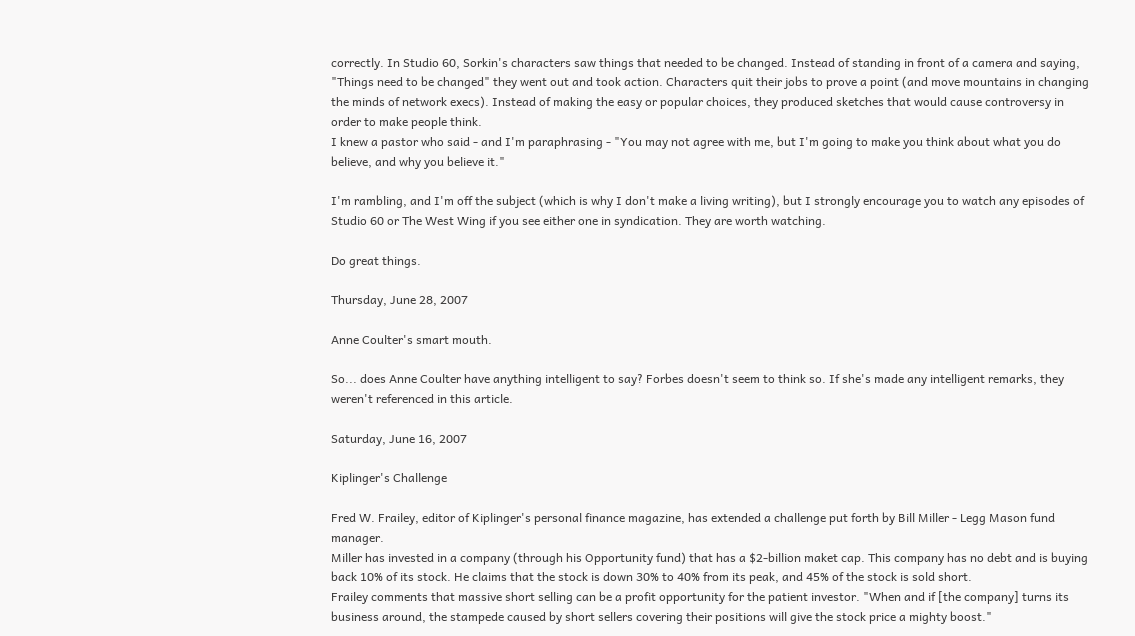correctly. In Studio 60, Sorkin's characters saw things that needed to be changed. Instead of standing in front of a camera and saying, "Things need to be changed" they went out and took action. Characters quit their jobs to prove a point (and move mountains in changing the minds of network execs). Instead of making the easy or popular choices, they produced sketches that would cause controversy in order to make people think.
I knew a pastor who said - and I'm paraphrasing - "You may not agree with me, but I'm going to make you think about what you do believe, and why you believe it."

I'm rambling, and I'm off the subject (which is why I don't make a living writing), but I strongly encourage you to watch any episodes of Studio 60 or The West Wing if you see either one in syndication. They are worth watching.

Do great things.

Thursday, June 28, 2007

Anne Coulter's smart mouth.

So... does Anne Coulter have anything intelligent to say? Forbes doesn't seem to think so. If she's made any intelligent remarks, they weren't referenced in this article.

Saturday, June 16, 2007

Kiplinger's Challenge

Fred W. Frailey, editor of Kiplinger's personal finance magazine, has extended a challenge put forth by Bill Miller - Legg Mason fund manager.
Miller has invested in a company (through his Opportunity fund) that has a $2-billion maket cap. This company has no debt and is buying back 10% of its stock. He claims that the stock is down 30% to 40% from its peak, and 45% of the stock is sold short.
Frailey comments that massive short selling can be a profit opportunity for the patient investor. "When and if [the company] turns its business around, the stampede caused by short sellers covering their positions will give the stock price a mighty boost."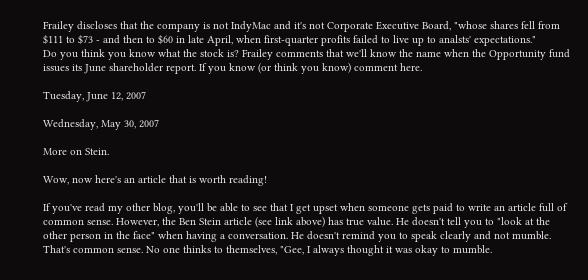Frailey discloses that the company is not IndyMac and it's not Corporate Executive Board, "whose shares fell from $111 to $73 - and then to $60 in late April, when first-quarter profits failed to live up to analsts' expectations."
Do you think you know what the stock is? Frailey comments that we'll know the name when the Opportunity fund issues its June shareholder report. If you know (or think you know) comment here.

Tuesday, June 12, 2007

Wednesday, May 30, 2007

More on Stein.

Wow, now here's an article that is worth reading!

If you've read my other blog, you'll be able to see that I get upset when someone gets paid to write an article full of common sense. However, the Ben Stein article (see link above) has true value. He doesn't tell you to "look at the other person in the face" when having a conversation. He doesn't remind you to speak clearly and not mumble. That's common sense. No one thinks to themselves, "Gee, I always thought it was okay to mumble.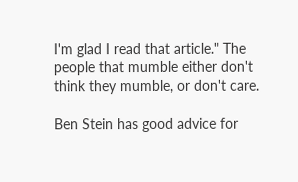I'm glad I read that article." The people that mumble either don't think they mumble, or don't care.

Ben Stein has good advice for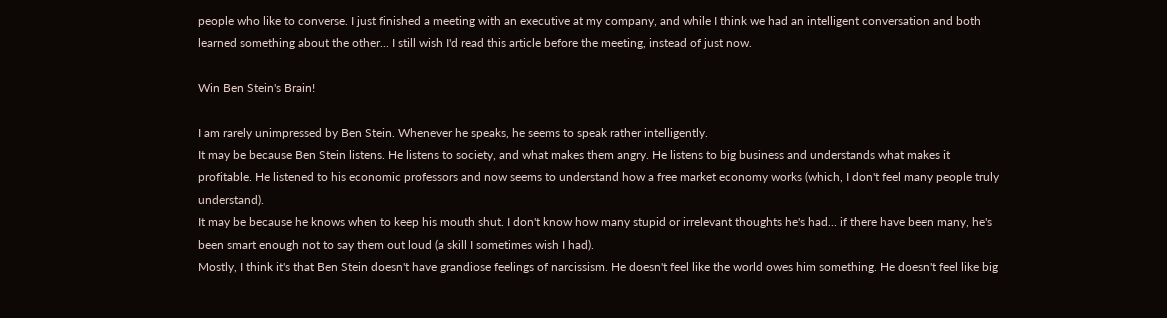people who like to converse. I just finished a meeting with an executive at my company, and while I think we had an intelligent conversation and both learned something about the other... I still wish I'd read this article before the meeting, instead of just now.

Win Ben Stein's Brain!

I am rarely unimpressed by Ben Stein. Whenever he speaks, he seems to speak rather intelligently.
It may be because Ben Stein listens. He listens to society, and what makes them angry. He listens to big business and understands what makes it profitable. He listened to his economic professors and now seems to understand how a free market economy works (which, I don't feel many people truly understand).
It may be because he knows when to keep his mouth shut. I don't know how many stupid or irrelevant thoughts he's had... if there have been many, he's been smart enough not to say them out loud (a skill I sometimes wish I had).
Mostly, I think it's that Ben Stein doesn't have grandiose feelings of narcissism. He doesn't feel like the world owes him something. He doesn't feel like big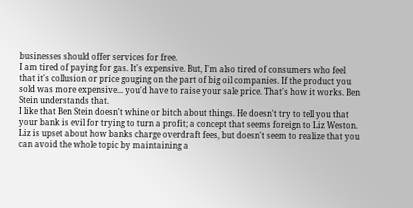businesses should offer services for free.
I am tired of paying for gas. It's expensive. But, I'm also tired of consumers who feel that it's collusion or price gouging on the part of big oil companies. If the product you sold was more expensive... you'd have to raise your sale price. That's how it works. Ben Stein understands that.
I like that Ben Stein doesn't whine or bitch about things. He doesn't try to tell you that your bank is evil for trying to turn a profit; a concept that seems foreign to Liz Weston.
Liz is upset about how banks charge overdraft fees, but doesn't seem to realize that you can avoid the whole topic by maintaining a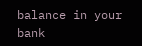balance in your bank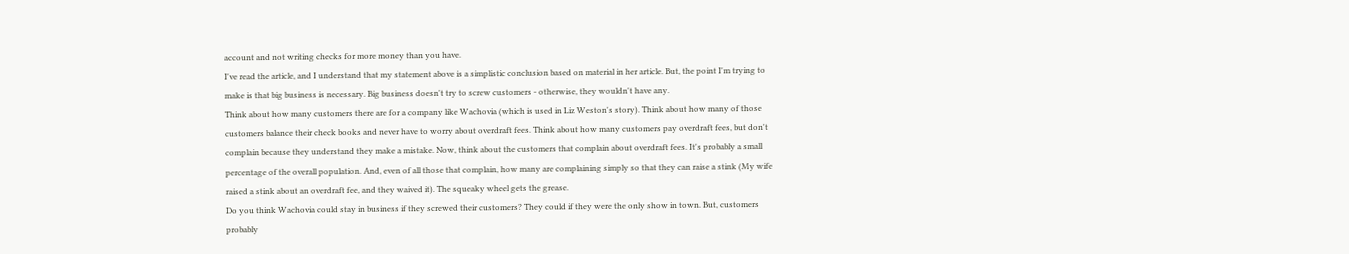account and not writing checks for more money than you have.
I've read the article, and I understand that my statement above is a simplistic conclusion based on material in her article. But, the point I'm trying to make is that big business is necessary. Big business doesn't try to screw customers - otherwise, they wouldn't have any.
Think about how many customers there are for a company like Wachovia (which is used in Liz Weston's story). Think about how many of those customers balance their check books and never have to worry about overdraft fees. Think about how many customers pay overdraft fees, but don't complain because they understand they make a mistake. Now, think about the customers that complain about overdraft fees. It's probably a small percentage of the overall population. And, even of all those that complain, how many are complaining simply so that they can raise a stink (My wife raised a stink about an overdraft fee, and they waived it). The squeaky wheel gets the grease.
Do you think Wachovia could stay in business if they screwed their customers? They could if they were the only show in town. But, customers probably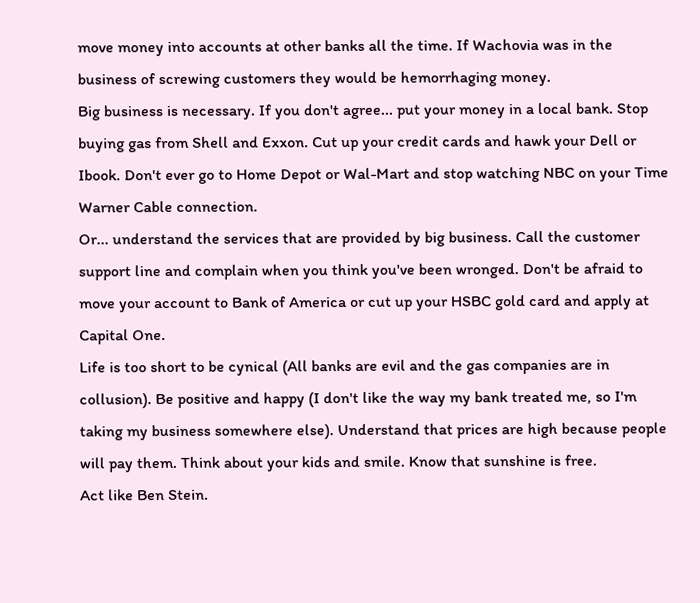move money into accounts at other banks all the time. If Wachovia was in the business of screwing customers they would be hemorrhaging money.
Big business is necessary. If you don't agree... put your money in a local bank. Stop buying gas from Shell and Exxon. Cut up your credit cards and hawk your Dell or Ibook. Don't ever go to Home Depot or Wal-Mart and stop watching NBC on your Time Warner Cable connection.
Or... understand the services that are provided by big business. Call the customer support line and complain when you think you've been wronged. Don't be afraid to move your account to Bank of America or cut up your HSBC gold card and apply at Capital One.
Life is too short to be cynical (All banks are evil and the gas companies are in collusion). Be positive and happy (I don't like the way my bank treated me, so I'm taking my business somewhere else). Understand that prices are high because people will pay them. Think about your kids and smile. Know that sunshine is free.
Act like Ben Stein.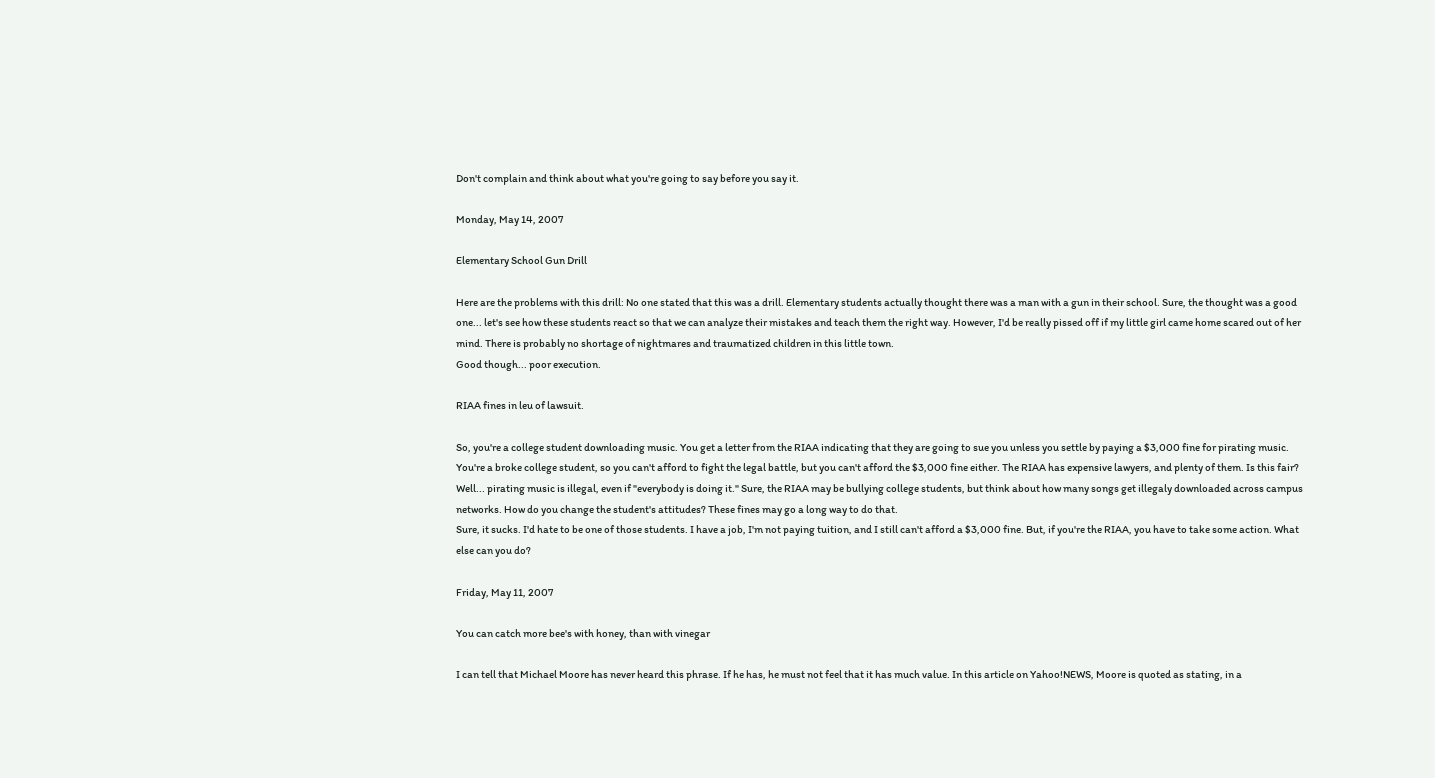Don't complain and think about what you're going to say before you say it.

Monday, May 14, 2007

Elementary School Gun Drill

Here are the problems with this drill: No one stated that this was a drill. Elementary students actually thought there was a man with a gun in their school. Sure, the thought was a good one... let's see how these students react so that we can analyze their mistakes and teach them the right way. However, I'd be really pissed off if my little girl came home scared out of her mind. There is probably no shortage of nightmares and traumatized children in this little town.
Good though... poor execution.

RIAA fines in leu of lawsuit.

So, you're a college student downloading music. You get a letter from the RIAA indicating that they are going to sue you unless you settle by paying a $3,000 fine for pirating music. You're a broke college student, so you can't afford to fight the legal battle, but you can't afford the $3,000 fine either. The RIAA has expensive lawyers, and plenty of them. Is this fair?
Well... pirating music is illegal, even if "everybody is doing it." Sure, the RIAA may be bullying college students, but think about how many songs get illegaly downloaded across campus networks. How do you change the student's attitudes? These fines may go a long way to do that.
Sure, it sucks. I'd hate to be one of those students. I have a job, I'm not paying tuition, and I still can't afford a $3,000 fine. But, if you're the RIAA, you have to take some action. What else can you do?

Friday, May 11, 2007

You can catch more bee's with honey, than with vinegar

I can tell that Michael Moore has never heard this phrase. If he has, he must not feel that it has much value. In this article on Yahoo!NEWS, Moore is quoted as stating, in a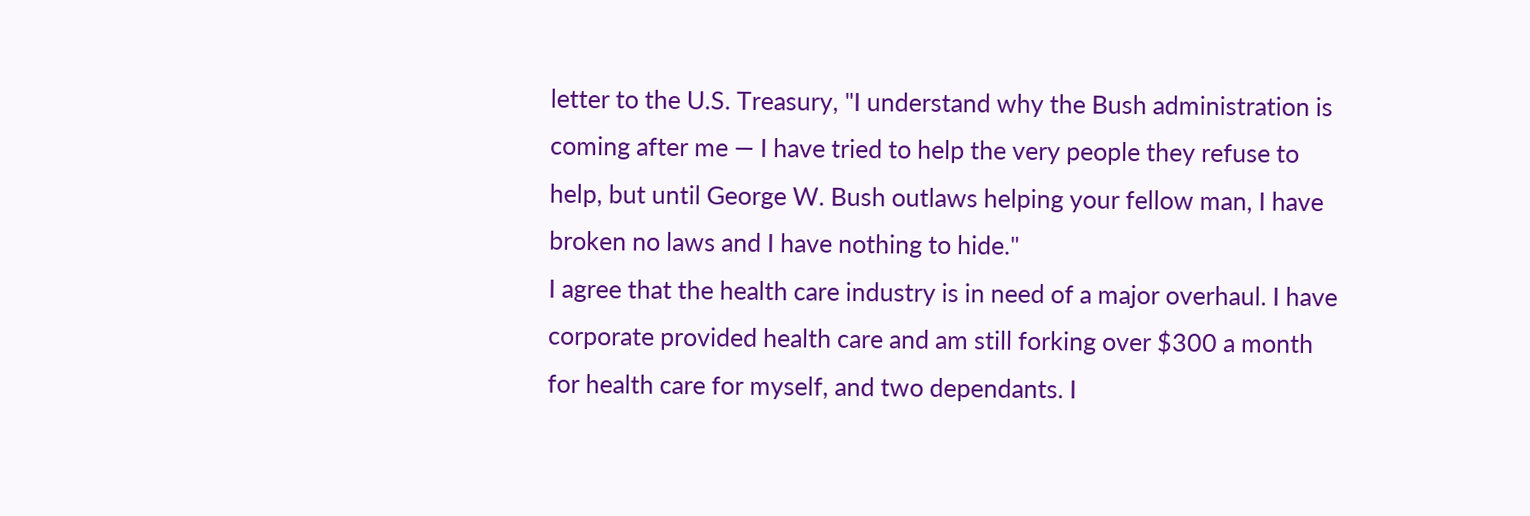letter to the U.S. Treasury, "I understand why the Bush administration is coming after me — I have tried to help the very people they refuse to help, but until George W. Bush outlaws helping your fellow man, I have broken no laws and I have nothing to hide."
I agree that the health care industry is in need of a major overhaul. I have corporate provided health care and am still forking over $300 a month for health care for myself, and two dependants. I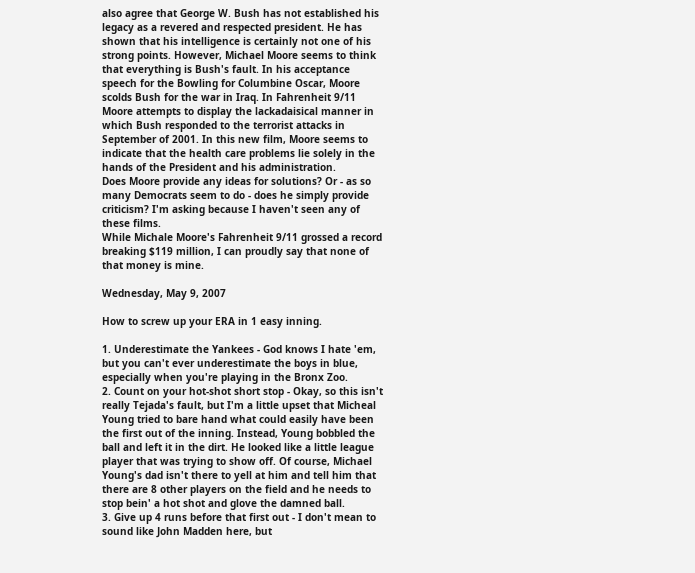also agree that George W. Bush has not established his legacy as a revered and respected president. He has shown that his intelligence is certainly not one of his strong points. However, Michael Moore seems to think that everything is Bush's fault. In his acceptance speech for the Bowling for Columbine Oscar, Moore scolds Bush for the war in Iraq. In Fahrenheit 9/11 Moore attempts to display the lackadaisical manner in which Bush responded to the terrorist attacks in September of 2001. In this new film, Moore seems to indicate that the health care problems lie solely in the hands of the President and his administration.
Does Moore provide any ideas for solutions? Or - as so many Democrats seem to do - does he simply provide criticism? I'm asking because I haven't seen any of these films.
While Michale Moore's Fahrenheit 9/11 grossed a record breaking $119 million, I can proudly say that none of that money is mine.

Wednesday, May 9, 2007

How to screw up your ERA in 1 easy inning.

1. Underestimate the Yankees - God knows I hate 'em, but you can't ever underestimate the boys in blue, especially when you're playing in the Bronx Zoo.
2. Count on your hot-shot short stop - Okay, so this isn't really Tejada's fault, but I'm a little upset that Micheal Young tried to bare hand what could easily have been the first out of the inning. Instead, Young bobbled the ball and left it in the dirt. He looked like a little league player that was trying to show off. Of course, Michael Young's dad isn't there to yell at him and tell him that there are 8 other players on the field and he needs to stop bein' a hot shot and glove the damned ball.
3. Give up 4 runs before that first out - I don't mean to sound like John Madden here, but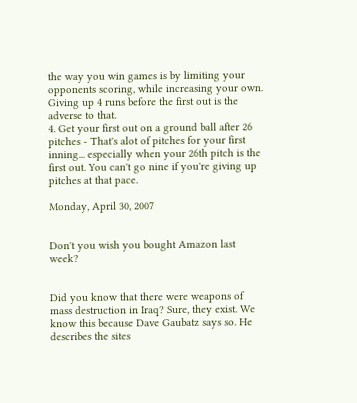the way you win games is by limiting your opponents scoring, while increasing your own. Giving up 4 runs before the first out is the adverse to that.
4. Get your first out on a ground ball after 26 pitches - That's alot of pitches for your first inning... especially when your 26th pitch is the first out. You can't go nine if you're giving up pitches at that pace.

Monday, April 30, 2007


Don't you wish you bought Amazon last week?


Did you know that there were weapons of mass destruction in Iraq? Sure, they exist. We know this because Dave Gaubatz says so. He describes the sites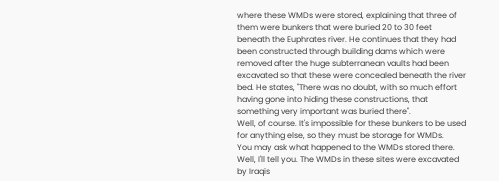where these WMDs were stored, explaining that three of them were bunkers that were buried 20 to 30 feet beneath the Euphrates river. He continues that they had been constructed through building dams which were removed after the huge subterranean vaults had been excavated so that these were concealed beneath the river bed. He states, "There was no doubt, with so much effort having gone into hiding these constructions, that something very important was buried there".
Well, of course. It's impossible for these bunkers to be used for anything else, so they must be storage for WMDs.
You may ask what happened to the WMDs stored there. Well, I'll tell you. The WMDs in these sites were excavated by Iraqis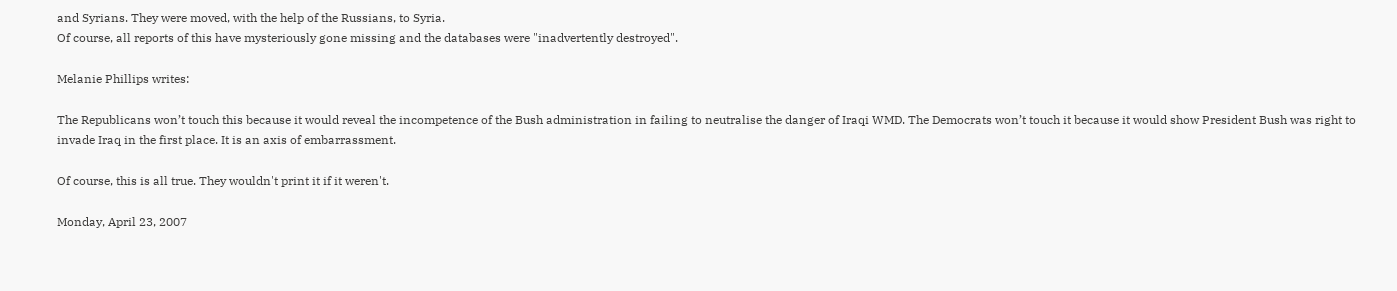and Syrians. They were moved, with the help of the Russians, to Syria.
Of course, all reports of this have mysteriously gone missing and the databases were "inadvertently destroyed".

Melanie Phillips writes:

The Republicans won’t touch this because it would reveal the incompetence of the Bush administration in failing to neutralise the danger of Iraqi WMD. The Democrats won’t touch it because it would show President Bush was right to invade Iraq in the first place. It is an axis of embarrassment.

Of course, this is all true. They wouldn't print it if it weren't.

Monday, April 23, 2007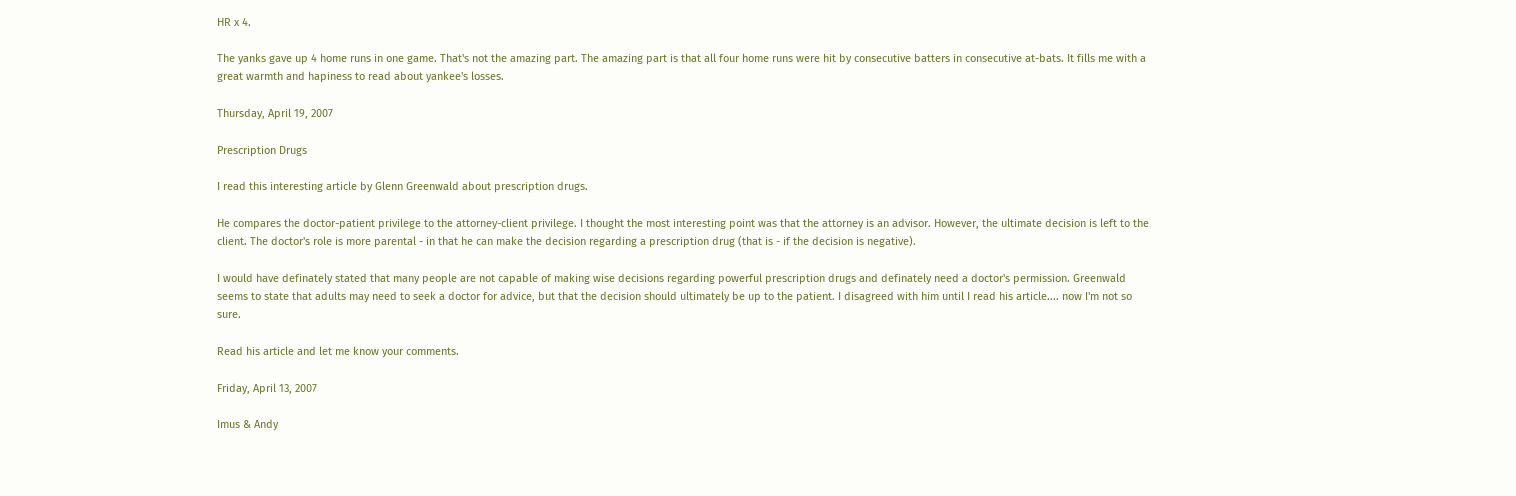HR x 4.

The yanks gave up 4 home runs in one game. That's not the amazing part. The amazing part is that all four home runs were hit by consecutive batters in consecutive at-bats. It fills me with a great warmth and hapiness to read about yankee's losses.

Thursday, April 19, 2007

Prescription Drugs

I read this interesting article by Glenn Greenwald about prescription drugs.

He compares the doctor-patient privilege to the attorney-client privilege. I thought the most interesting point was that the attorney is an advisor. However, the ultimate decision is left to the client. The doctor's role is more parental - in that he can make the decision regarding a prescription drug (that is - if the decision is negative).

I would have definately stated that many people are not capable of making wise decisions regarding powerful prescription drugs and definately need a doctor's permission. Greenwald seems to state that adults may need to seek a doctor for advice, but that the decision should ultimately be up to the patient. I disagreed with him until I read his article.... now I'm not so sure.

Read his article and let me know your comments.

Friday, April 13, 2007

Imus & Andy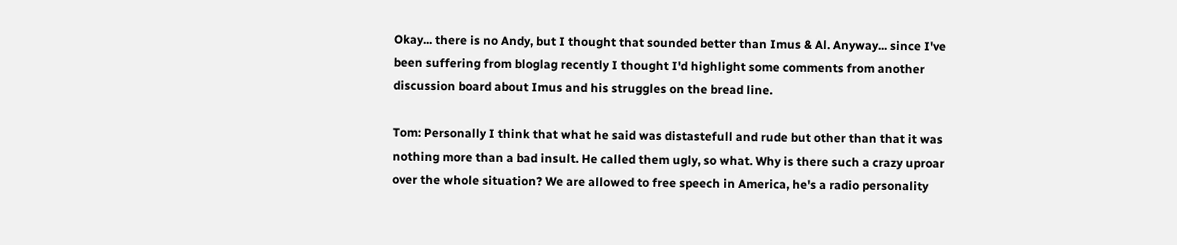Okay... there is no Andy, but I thought that sounded better than Imus & Al. Anyway... since I've been suffering from bloglag recently I thought I'd highlight some comments from another discussion board about Imus and his struggles on the bread line.

Tom: Personally I think that what he said was distastefull and rude but other than that it was nothing more than a bad insult. He called them ugly, so what. Why is there such a crazy uproar over the whole situation? We are allowed to free speech in America, he's a radio personality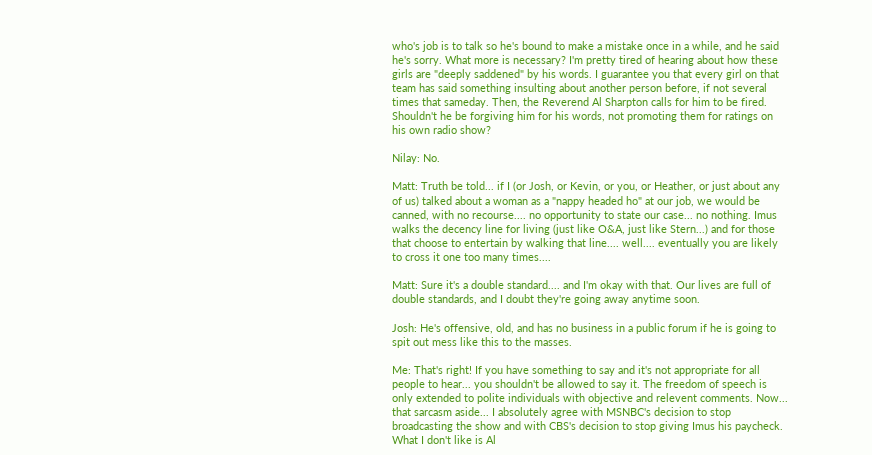who's job is to talk so he's bound to make a mistake once in a while, and he said he's sorry. What more is necessary? I'm pretty tired of hearing about how these girls are "deeply saddened" by his words. I guarantee you that every girl on that team has said something insulting about another person before, if not several times that sameday. Then, the Reverend Al Sharpton calls for him to be fired. Shouldn't he be forgiving him for his words, not promoting them for ratings on his own radio show?

Nilay: No.

Matt: Truth be told... if I (or Josh, or Kevin, or you, or Heather, or just about any of us) talked about a woman as a "nappy headed ho" at our job, we would be canned, with no recourse.... no opportunity to state our case... no nothing. Imus walks the decency line for living (just like O&A, just like Stern...) and for those that choose to entertain by walking that line.... well.... eventually you are likely to cross it one too many times....

Matt: Sure it's a double standard.... and I'm okay with that. Our lives are full of double standards, and I doubt they're going away anytime soon.

Josh: He's offensive, old, and has no business in a public forum if he is going to spit out mess like this to the masses.

Me: That's right! If you have something to say and it's not appropriate for all people to hear... you shouldn't be allowed to say it. The freedom of speech is only extended to polite individuals with objective and relevent comments. Now... that sarcasm aside... I absolutely agree with MSNBC's decision to stop broadcasting the show and with CBS's decision to stop giving Imus his paycheck. What I don't like is Al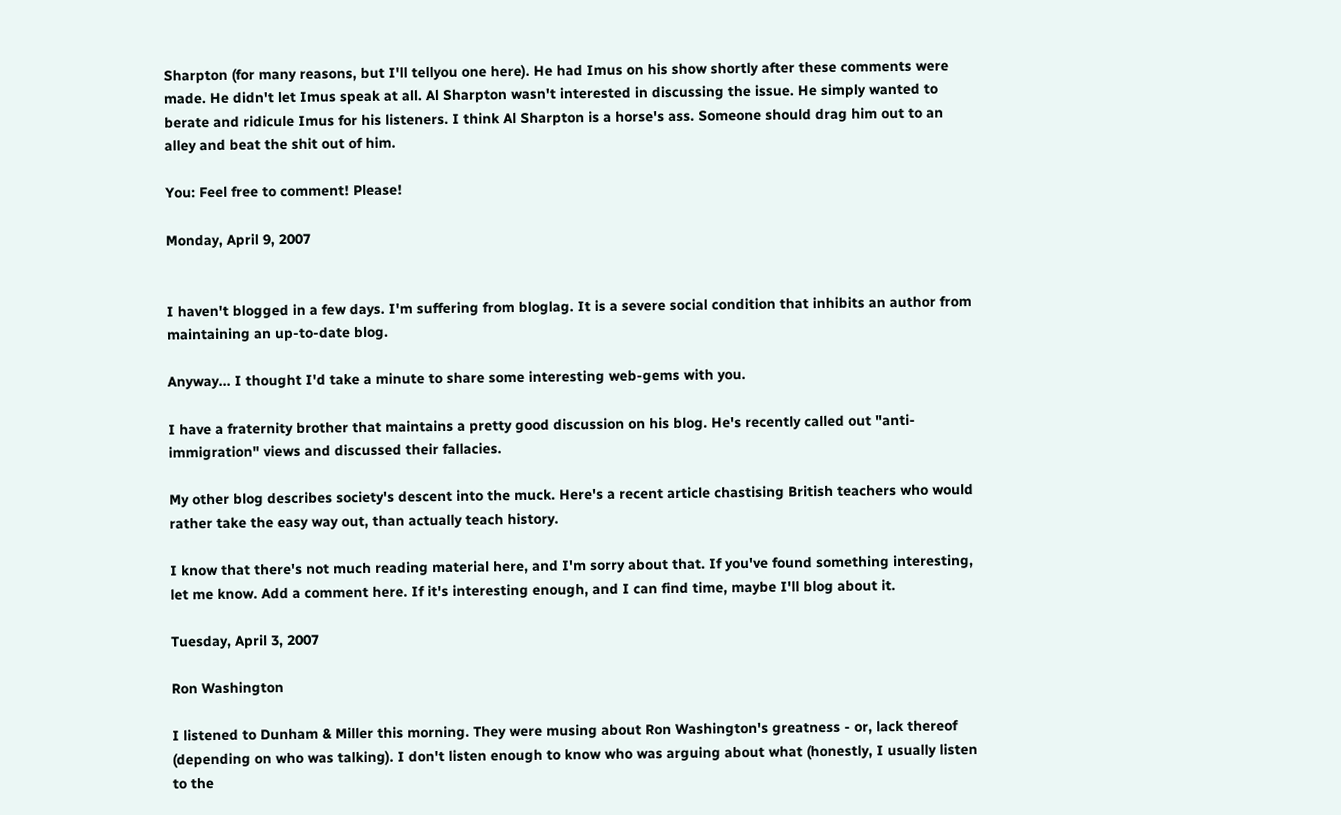Sharpton (for many reasons, but I'll tellyou one here). He had Imus on his show shortly after these comments were made. He didn't let Imus speak at all. Al Sharpton wasn't interested in discussing the issue. He simply wanted to berate and ridicule Imus for his listeners. I think Al Sharpton is a horse's ass. Someone should drag him out to an alley and beat the shit out of him.

You: Feel free to comment! Please!

Monday, April 9, 2007


I haven't blogged in a few days. I'm suffering from bloglag. It is a severe social condition that inhibits an author from maintaining an up-to-date blog.

Anyway... I thought I'd take a minute to share some interesting web-gems with you.

I have a fraternity brother that maintains a pretty good discussion on his blog. He's recently called out "anti-immigration" views and discussed their fallacies.

My other blog describes society's descent into the muck. Here's a recent article chastising British teachers who would rather take the easy way out, than actually teach history.

I know that there's not much reading material here, and I'm sorry about that. If you've found something interesting, let me know. Add a comment here. If it's interesting enough, and I can find time, maybe I'll blog about it.

Tuesday, April 3, 2007

Ron Washington

I listened to Dunham & Miller this morning. They were musing about Ron Washington's greatness - or, lack thereof (depending on who was talking). I don't listen enough to know who was arguing about what (honestly, I usually listen to the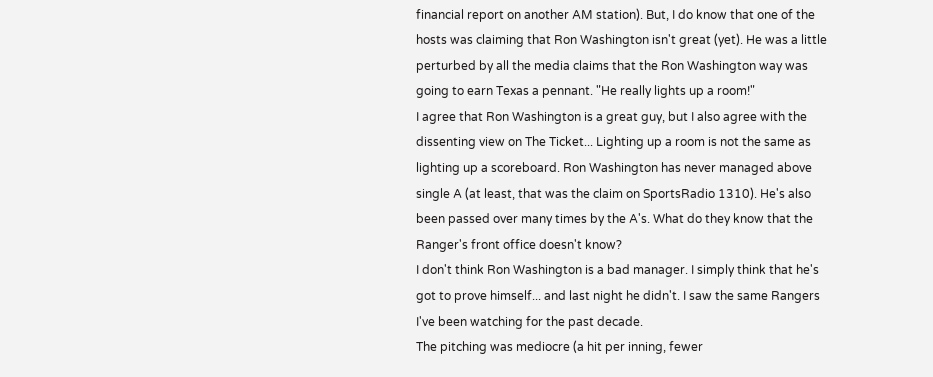financial report on another AM station). But, I do know that one of the hosts was claiming that Ron Washington isn't great (yet). He was a little perturbed by all the media claims that the Ron Washington way was going to earn Texas a pennant. "He really lights up a room!"
I agree that Ron Washington is a great guy, but I also agree with the dissenting view on The Ticket... Lighting up a room is not the same as lighting up a scoreboard. Ron Washington has never managed above single A (at least, that was the claim on SportsRadio 1310). He's also been passed over many times by the A's. What do they know that the Ranger's front office doesn't know?
I don't think Ron Washington is a bad manager. I simply think that he's got to prove himself... and last night he didn't. I saw the same Rangers I've been watching for the past decade.
The pitching was mediocre (a hit per inning, fewer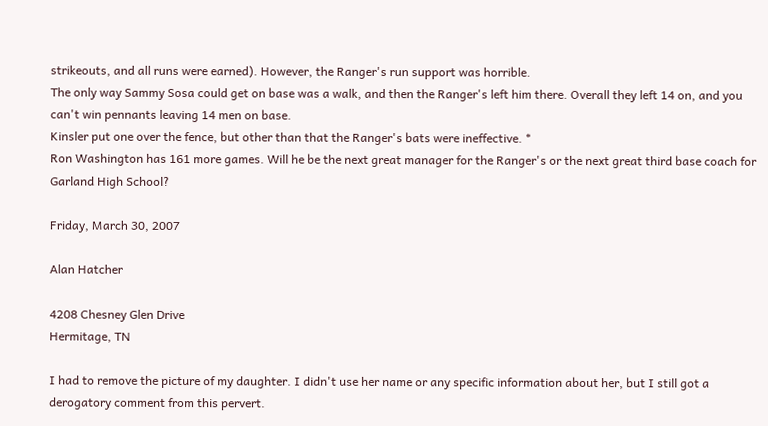strikeouts, and all runs were earned). However, the Ranger's run support was horrible.
The only way Sammy Sosa could get on base was a walk, and then the Ranger's left him there. Overall they left 14 on, and you can't win pennants leaving 14 men on base.
Kinsler put one over the fence, but other than that the Ranger's bats were ineffective. *
Ron Washington has 161 more games. Will he be the next great manager for the Ranger's or the next great third base coach for Garland High School?

Friday, March 30, 2007

Alan Hatcher

4208 Chesney Glen Drive
Hermitage, TN

I had to remove the picture of my daughter. I didn't use her name or any specific information about her, but I still got a derogatory comment from this pervert.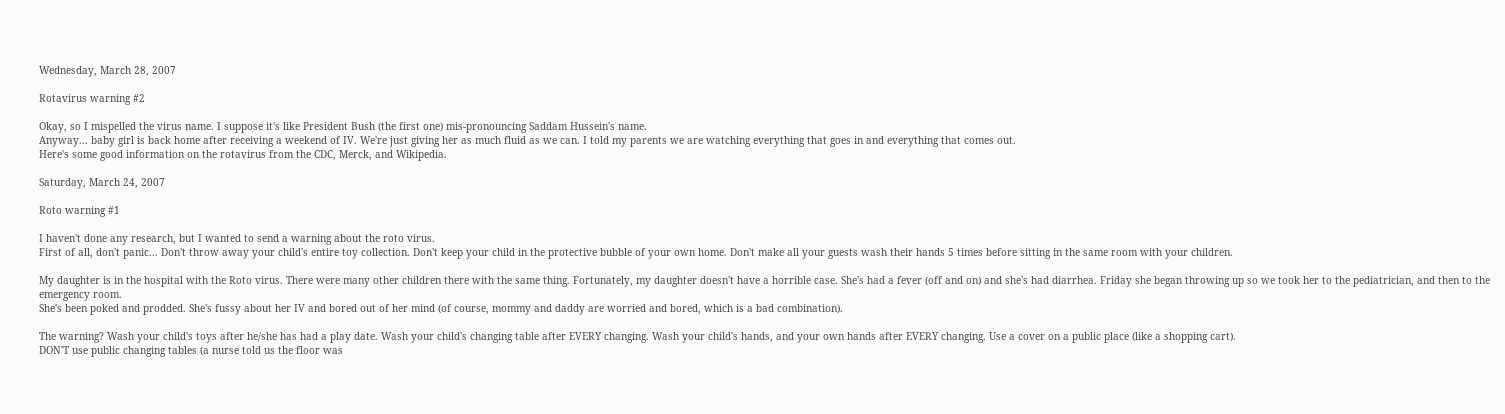Wednesday, March 28, 2007

Rotavirus warning #2

Okay, so I mispelled the virus name. I suppose it's like President Bush (the first one) mis-pronouncing Saddam Hussein's name.
Anyway... baby girl is back home after receiving a weekend of IV. We're just giving her as much fluid as we can. I told my parents we are watching everything that goes in and everything that comes out.
Here's some good information on the rotavirus from the CDC, Merck, and Wikipedia.

Saturday, March 24, 2007

Roto warning #1

I haven't done any research, but I wanted to send a warning about the roto virus.
First of all, don't panic... Don't throw away your child's entire toy collection. Don't keep your child in the protective bubble of your own home. Don't make all your guests wash their hands 5 times before sitting in the same room with your children.

My daughter is in the hospital with the Roto virus. There were many other children there with the same thing. Fortunately, my daughter doesn't have a horrible case. She's had a fever (off and on) and she's had diarrhea. Friday she began throwing up so we took her to the pediatrician, and then to the emergency room.
She's been poked and prodded. She's fussy about her IV and bored out of her mind (of course, mommy and daddy are worried and bored, which is a bad combination).

The warning? Wash your child's toys after he/she has had a play date. Wash your child's changing table after EVERY changing. Wash your child's hands, and your own hands after EVERY changing. Use a cover on a public place (like a shopping cart).
DON'T use public changing tables (a nurse told us the floor was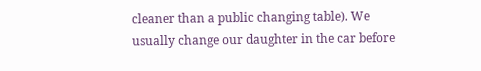cleaner than a public changing table). We usually change our daughter in the car before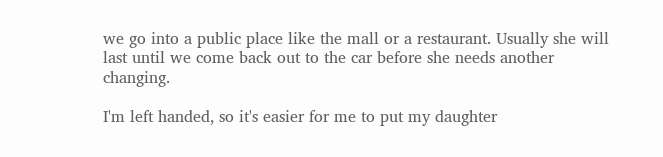we go into a public place like the mall or a restaurant. Usually she will last until we come back out to the car before she needs another changing.

I'm left handed, so it's easier for me to put my daughter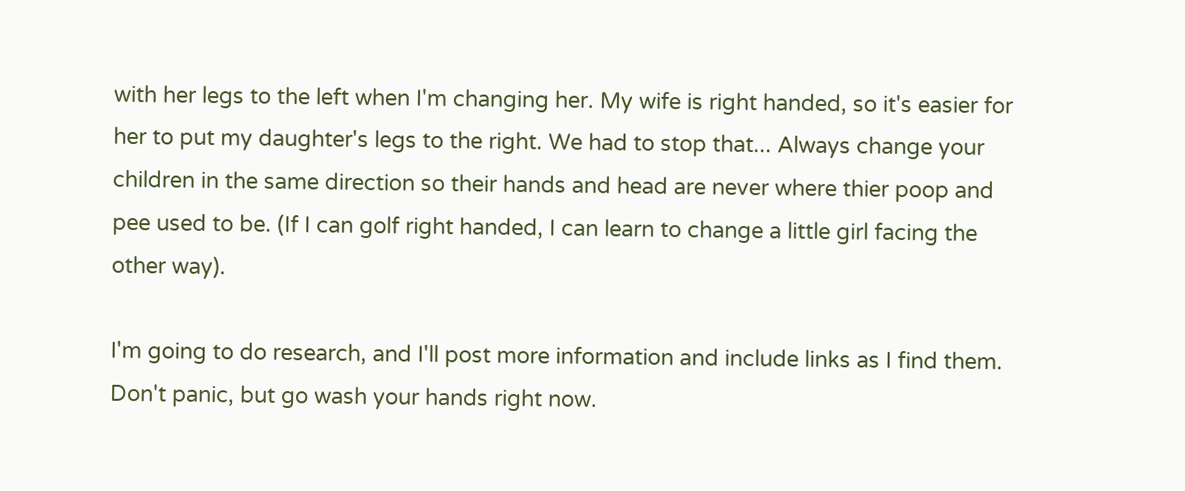with her legs to the left when I'm changing her. My wife is right handed, so it's easier for her to put my daughter's legs to the right. We had to stop that... Always change your children in the same direction so their hands and head are never where thier poop and pee used to be. (If I can golf right handed, I can learn to change a little girl facing the other way).

I'm going to do research, and I'll post more information and include links as I find them. Don't panic, but go wash your hands right now.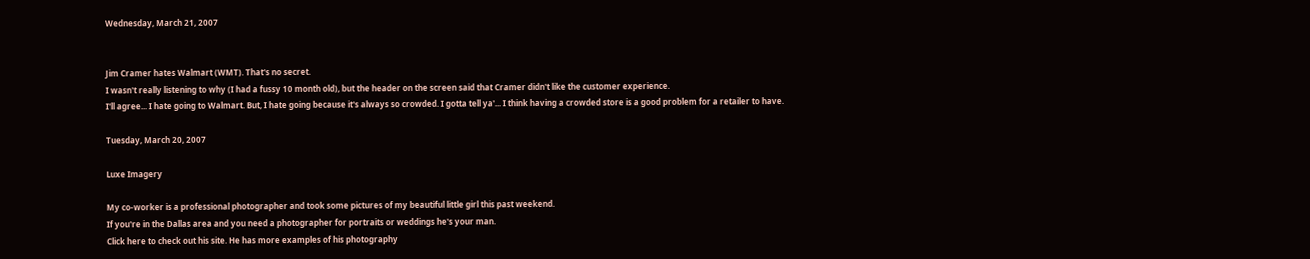Wednesday, March 21, 2007


Jim Cramer hates Walmart (WMT). That's no secret.
I wasn't really listening to why (I had a fussy 10 month old), but the header on the screen said that Cramer didn't like the customer experience.
I'll agree... I hate going to Walmart. But, I hate going because it's always so crowded. I gotta tell ya'... I think having a crowded store is a good problem for a retailer to have.

Tuesday, March 20, 2007

Luxe Imagery

My co-worker is a professional photographer and took some pictures of my beautiful little girl this past weekend.
If you're in the Dallas area and you need a photographer for portraits or weddings he's your man.
Click here to check out his site. He has more examples of his photography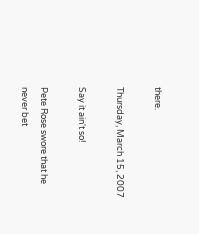there.

Thursday, March 15, 2007

Say it ain't so!

Pete Rose swore that he never bet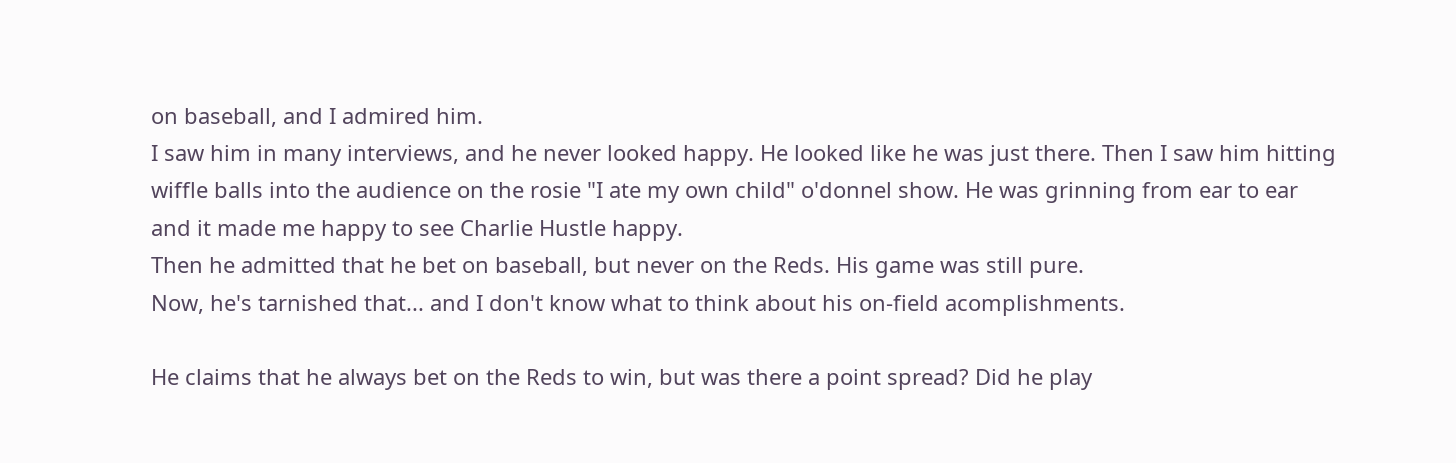on baseball, and I admired him.
I saw him in many interviews, and he never looked happy. He looked like he was just there. Then I saw him hitting wiffle balls into the audience on the rosie "I ate my own child" o'donnel show. He was grinning from ear to ear and it made me happy to see Charlie Hustle happy.
Then he admitted that he bet on baseball, but never on the Reds. His game was still pure.
Now, he's tarnished that... and I don't know what to think about his on-field acomplishments.

He claims that he always bet on the Reds to win, but was there a point spread? Did he play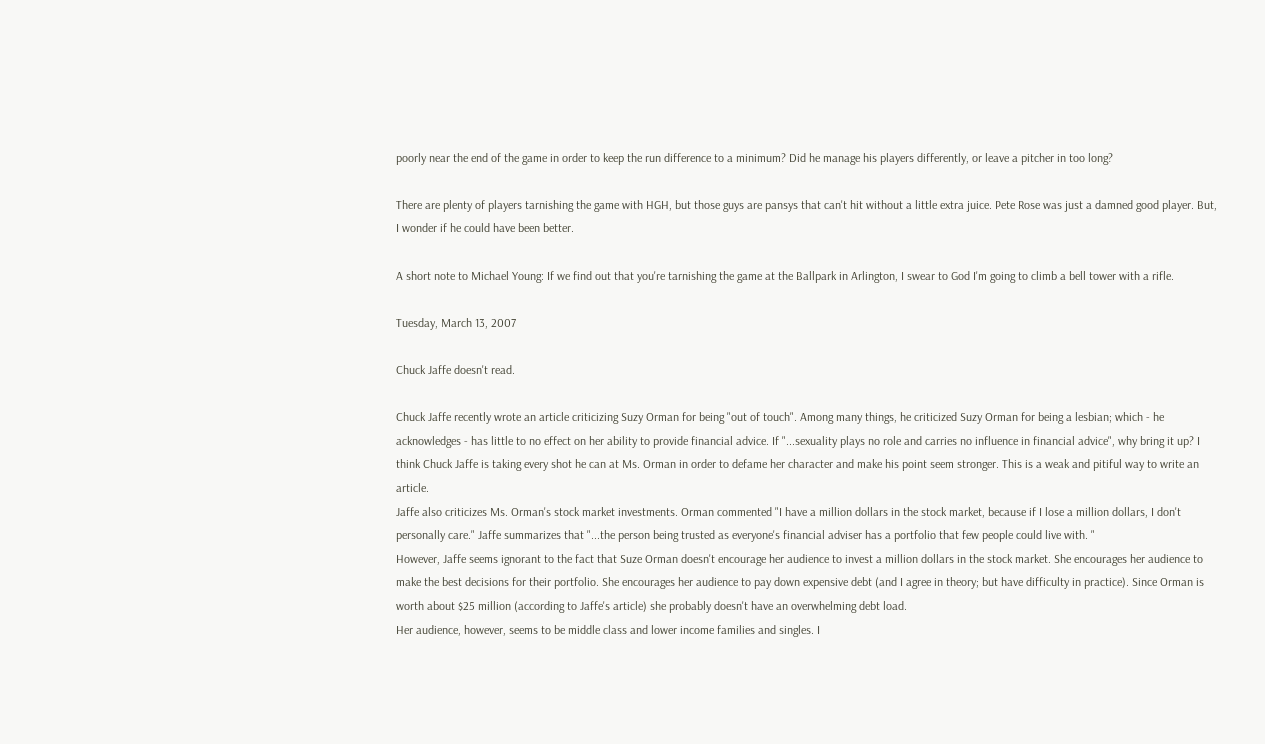poorly near the end of the game in order to keep the run difference to a minimum? Did he manage his players differently, or leave a pitcher in too long?

There are plenty of players tarnishing the game with HGH, but those guys are pansys that can't hit without a little extra juice. Pete Rose was just a damned good player. But, I wonder if he could have been better.

A short note to Michael Young: If we find out that you're tarnishing the game at the Ballpark in Arlington, I swear to God I'm going to climb a bell tower with a rifle.

Tuesday, March 13, 2007

Chuck Jaffe doesn't read.

Chuck Jaffe recently wrote an article criticizing Suzy Orman for being "out of touch". Among many things, he criticized Suzy Orman for being a lesbian; which - he acknowledges - has little to no effect on her ability to provide financial advice. If "...sexuality plays no role and carries no influence in financial advice", why bring it up? I think Chuck Jaffe is taking every shot he can at Ms. Orman in order to defame her character and make his point seem stronger. This is a weak and pitiful way to write an article.
Jaffe also criticizes Ms. Orman's stock market investments. Orman commented "I have a million dollars in the stock market, because if I lose a million dollars, I don't personally care." Jaffe summarizes that "...the person being trusted as everyone's financial adviser has a portfolio that few people could live with. "
However, Jaffe seems ignorant to the fact that Suze Orman doesn't encourage her audience to invest a million dollars in the stock market. She encourages her audience to make the best decisions for their portfolio. She encourages her audience to pay down expensive debt (and I agree in theory; but have difficulty in practice). Since Orman is worth about $25 million (according to Jaffe's article) she probably doesn't have an overwhelming debt load.
Her audience, however, seems to be middle class and lower income families and singles. I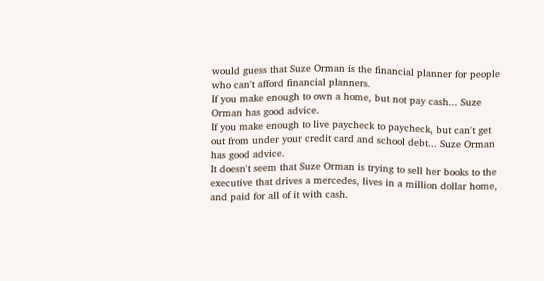would guess that Suze Orman is the financial planner for people who can't afford financial planners.
If you make enough to own a home, but not pay cash... Suze Orman has good advice.
If you make enough to live paycheck to paycheck, but can't get out from under your credit card and school debt... Suze Orman has good advice.
It doesn't seem that Suze Orman is trying to sell her books to the executive that drives a mercedes, lives in a million dollar home, and paid for all of it with cash.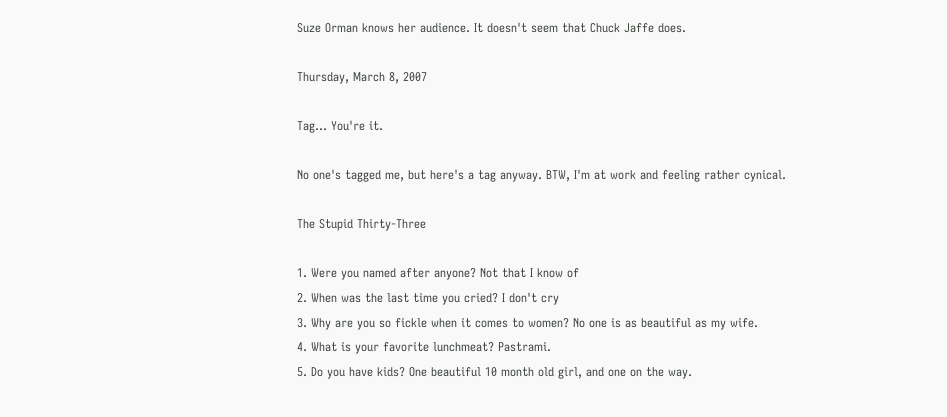Suze Orman knows her audience. It doesn't seem that Chuck Jaffe does.

Thursday, March 8, 2007

Tag... You're it.

No one's tagged me, but here's a tag anyway. BTW, I'm at work and feeling rather cynical.

The Stupid Thirty-Three

1. Were you named after anyone? Not that I know of
2. When was the last time you cried? I don't cry
3. Why are you so fickle when it comes to women? No one is as beautiful as my wife.
4. What is your favorite lunchmeat? Pastrami.
5. Do you have kids? One beautiful 10 month old girl, and one on the way.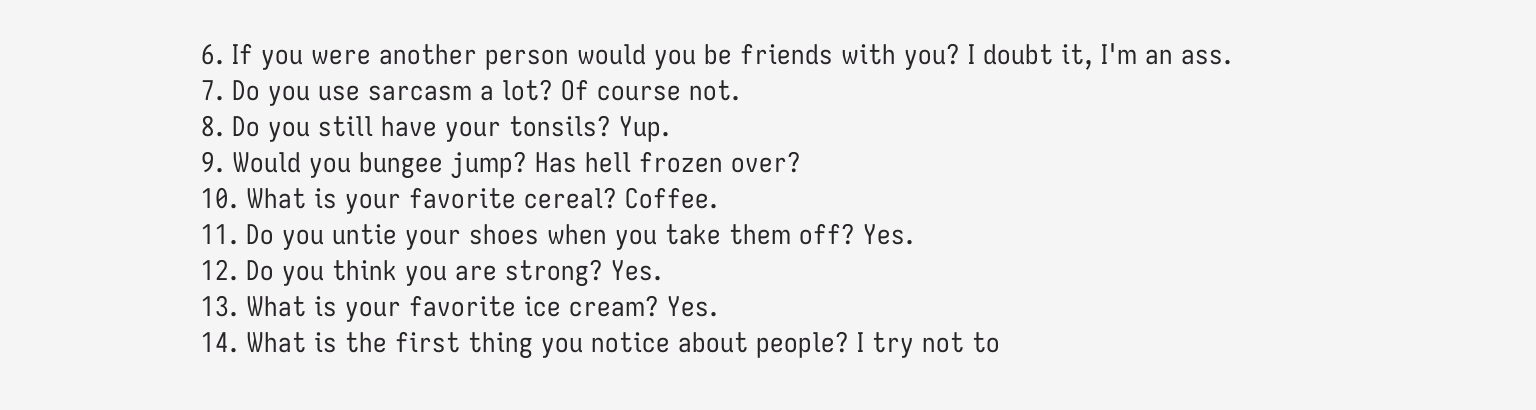6. If you were another person would you be friends with you? I doubt it, I'm an ass.
7. Do you use sarcasm a lot? Of course not.
8. Do you still have your tonsils? Yup.
9. Would you bungee jump? Has hell frozen over?
10. What is your favorite cereal? Coffee.
11. Do you untie your shoes when you take them off? Yes.
12. Do you think you are strong? Yes.
13. What is your favorite ice cream? Yes.
14. What is the first thing you notice about people? I try not to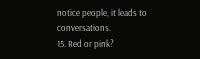notice people, it leads to conversations.
15. Red or pink?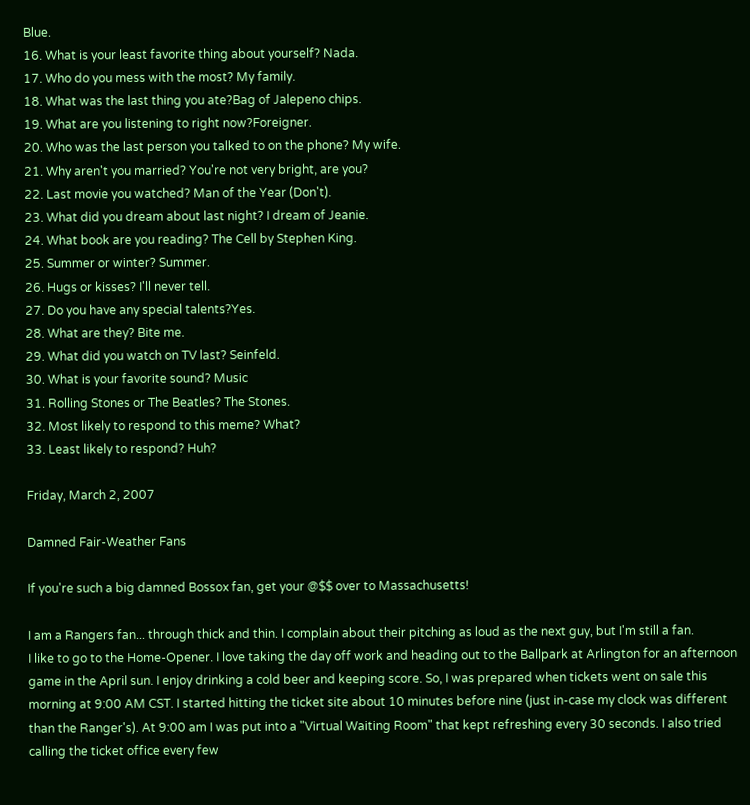Blue.
16. What is your least favorite thing about yourself? Nada.
17. Who do you mess with the most? My family.
18. What was the last thing you ate?Bag of Jalepeno chips.
19. What are you listening to right now?Foreigner.
20. Who was the last person you talked to on the phone? My wife.
21. Why aren't you married? You're not very bright, are you?
22. Last movie you watched? Man of the Year (Don't).
23. What did you dream about last night? I dream of Jeanie.
24. What book are you reading? The Cell by Stephen King.
25. Summer or winter? Summer.
26. Hugs or kisses? I'll never tell.
27. Do you have any special talents?Yes.
28. What are they? Bite me.
29. What did you watch on TV last? Seinfeld.
30. What is your favorite sound? Music
31. Rolling Stones or The Beatles? The Stones.
32. Most likely to respond to this meme? What?
33. Least likely to respond? Huh?

Friday, March 2, 2007

Damned Fair-Weather Fans

If you're such a big damned Bossox fan, get your @$$ over to Massachusetts!

I am a Rangers fan... through thick and thin. I complain about their pitching as loud as the next guy, but I'm still a fan.
I like to go to the Home-Opener. I love taking the day off work and heading out to the Ballpark at Arlington for an afternoon game in the April sun. I enjoy drinking a cold beer and keeping score. So, I was prepared when tickets went on sale this morning at 9:00 AM CST. I started hitting the ticket site about 10 minutes before nine (just in-case my clock was different than the Ranger's). At 9:00 am I was put into a "Virtual Waiting Room" that kept refreshing every 30 seconds. I also tried calling the ticket office every few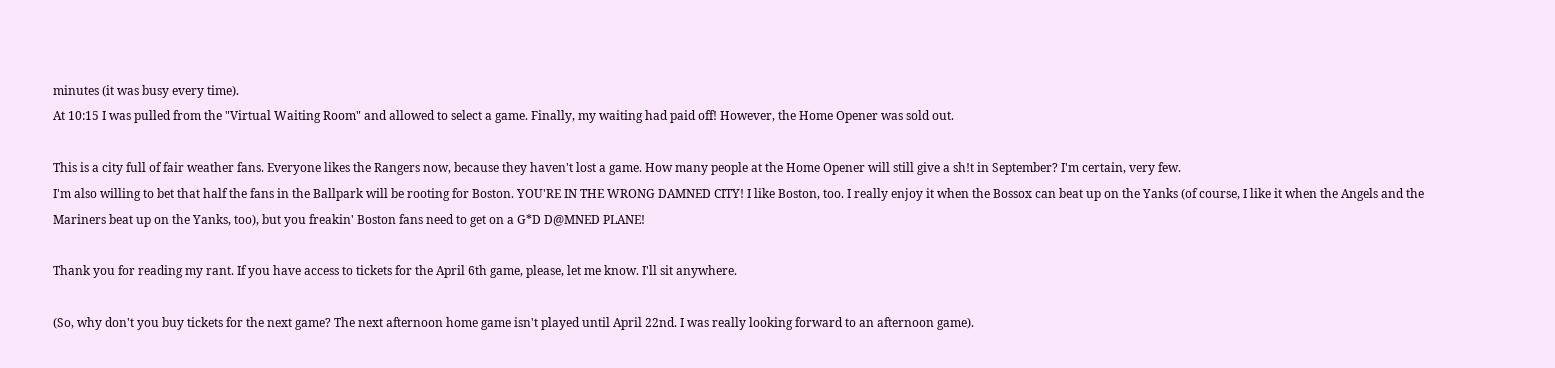minutes (it was busy every time).
At 10:15 I was pulled from the "Virtual Waiting Room" and allowed to select a game. Finally, my waiting had paid off! However, the Home Opener was sold out.

This is a city full of fair weather fans. Everyone likes the Rangers now, because they haven't lost a game. How many people at the Home Opener will still give a sh!t in September? I'm certain, very few.
I'm also willing to bet that half the fans in the Ballpark will be rooting for Boston. YOU'RE IN THE WRONG DAMNED CITY! I like Boston, too. I really enjoy it when the Bossox can beat up on the Yanks (of course, I like it when the Angels and the Mariners beat up on the Yanks, too), but you freakin' Boston fans need to get on a G*D D@MNED PLANE!

Thank you for reading my rant. If you have access to tickets for the April 6th game, please, let me know. I'll sit anywhere.

(So, why don't you buy tickets for the next game? The next afternoon home game isn't played until April 22nd. I was really looking forward to an afternoon game).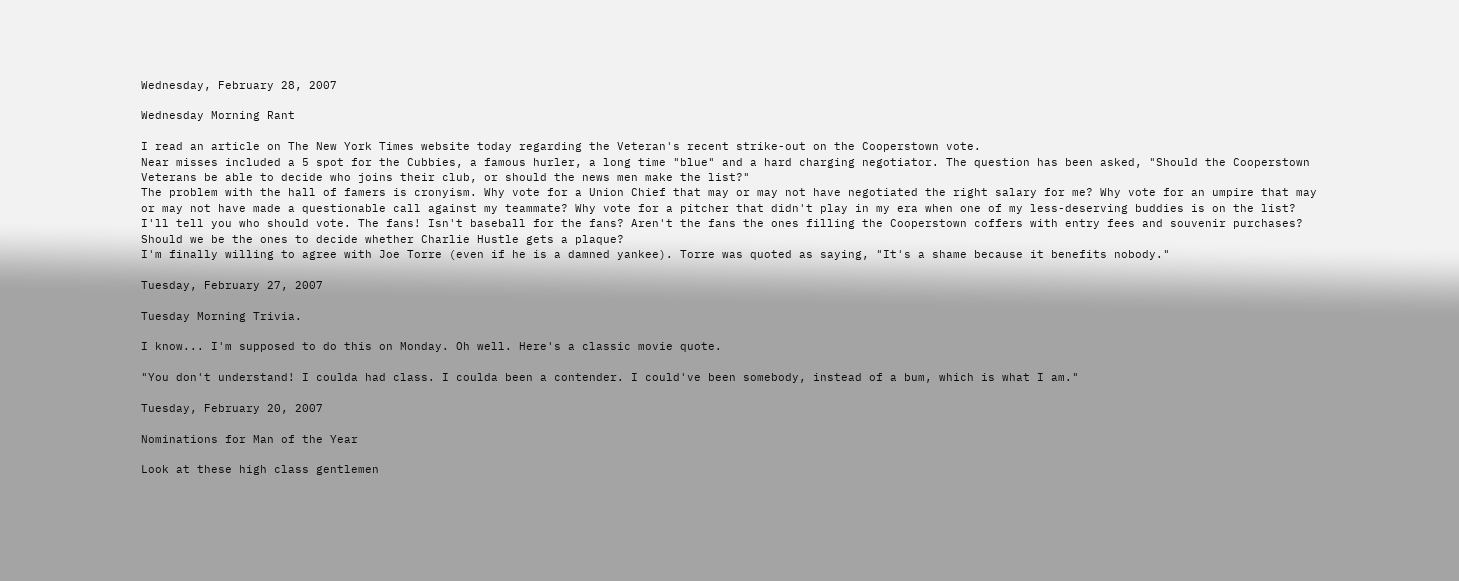Wednesday, February 28, 2007

Wednesday Morning Rant

I read an article on The New York Times website today regarding the Veteran's recent strike-out on the Cooperstown vote.
Near misses included a 5 spot for the Cubbies, a famous hurler, a long time "blue" and a hard charging negotiator. The question has been asked, "Should the Cooperstown Veterans be able to decide who joins their club, or should the news men make the list?"
The problem with the hall of famers is cronyism. Why vote for a Union Chief that may or may not have negotiated the right salary for me? Why vote for an umpire that may or may not have made a questionable call against my teammate? Why vote for a pitcher that didn't play in my era when one of my less-deserving buddies is on the list?
I'll tell you who should vote. The fans! Isn't baseball for the fans? Aren't the fans the ones filling the Cooperstown coffers with entry fees and souvenir purchases? Should we be the ones to decide whether Charlie Hustle gets a plaque?
I'm finally willing to agree with Joe Torre (even if he is a damned yankee). Torre was quoted as saying, "It's a shame because it benefits nobody."

Tuesday, February 27, 2007

Tuesday Morning Trivia.

I know... I'm supposed to do this on Monday. Oh well. Here's a classic movie quote.

"You don't understand! I coulda had class. I coulda been a contender. I could've been somebody, instead of a bum, which is what I am."

Tuesday, February 20, 2007

Nominations for Man of the Year

Look at these high class gentlemen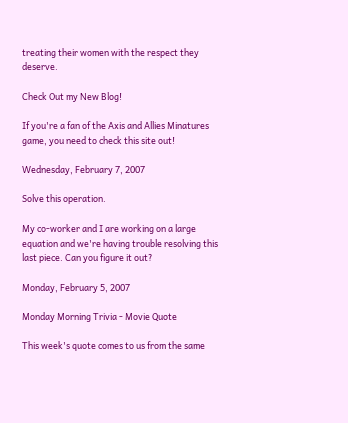treating their women with the respect they deserve.

Check Out my New Blog!

If you're a fan of the Axis and Allies Minatures game, you need to check this site out!

Wednesday, February 7, 2007

Solve this operation.

My co-worker and I are working on a large equation and we're having trouble resolving this last piece. Can you figure it out?

Monday, February 5, 2007

Monday Morning Trivia - Movie Quote

This week's quote comes to us from the same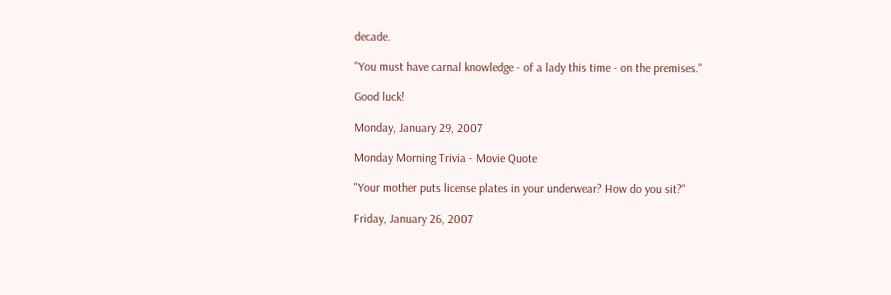decade.

"You must have carnal knowledge - of a lady this time - on the premises."

Good luck!

Monday, January 29, 2007

Monday Morning Trivia - Movie Quote

"Your mother puts license plates in your underwear? How do you sit?"

Friday, January 26, 2007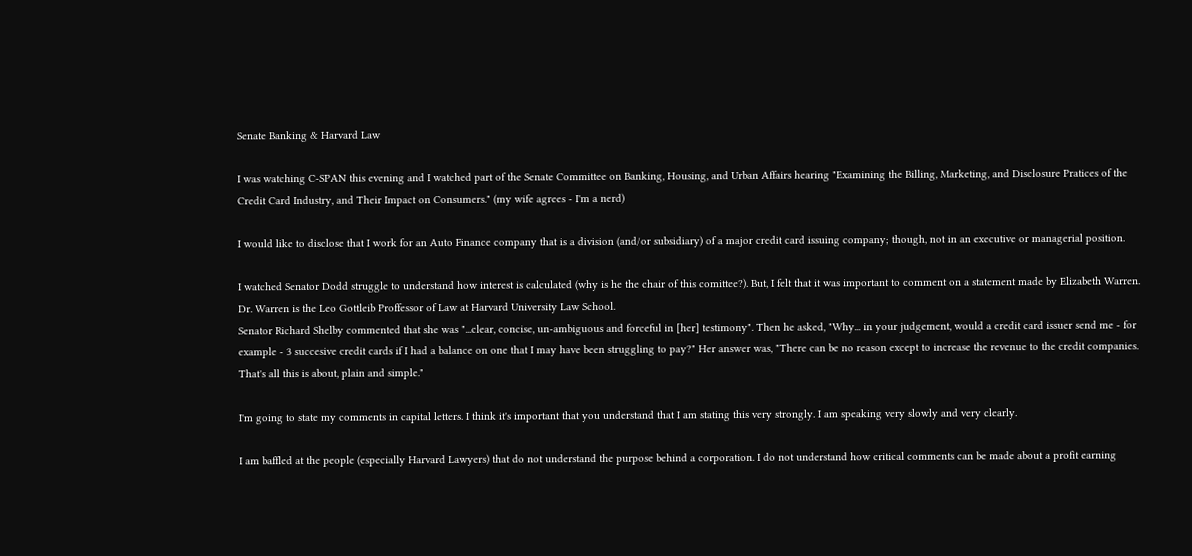Senate Banking & Harvard Law

I was watching C-SPAN this evening and I watched part of the Senate Committee on Banking, Housing, and Urban Affairs hearing "Examining the Billing, Marketing, and Disclosure Pratices of the Credit Card Industry, and Their Impact on Consumers." (my wife agrees - I'm a nerd)

I would like to disclose that I work for an Auto Finance company that is a division (and/or subsidiary) of a major credit card issuing company; though, not in an executive or managerial position.

I watched Senator Dodd struggle to understand how interest is calculated (why is he the chair of this comittee?). But, I felt that it was important to comment on a statement made by Elizabeth Warren. Dr. Warren is the Leo Gottleib Proffessor of Law at Harvard University Law School.
Senator Richard Shelby commented that she was "...clear, concise, un-ambiguous and forceful in [her] testimony". Then he asked, "Why... in your judgement, would a credit card issuer send me - for example - 3 succesive credit cards if I had a balance on one that I may have been struggling to pay?" Her answer was, "There can be no reason except to increase the revenue to the credit companies. That's all this is about, plain and simple."

I'm going to state my comments in capital letters. I think it's important that you understand that I am stating this very strongly. I am speaking very slowly and very clearly.

I am baffled at the people (especially Harvard Lawyers) that do not understand the purpose behind a corporation. I do not understand how critical comments can be made about a profit earning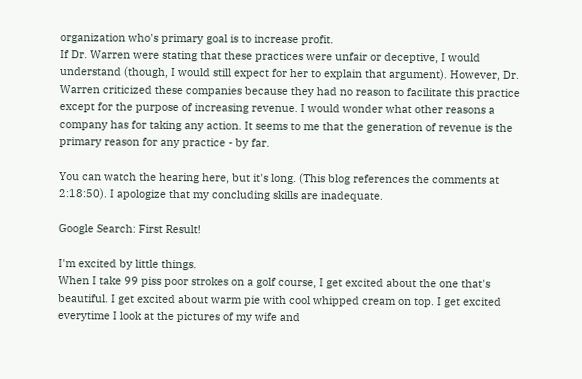organization who's primary goal is to increase profit.
If Dr. Warren were stating that these practices were unfair or deceptive, I would understand (though, I would still expect for her to explain that argument). However, Dr. Warren criticized these companies because they had no reason to facilitate this practice except for the purpose of increasing revenue. I would wonder what other reasons a company has for taking any action. It seems to me that the generation of revenue is the primary reason for any practice - by far.

You can watch the hearing here, but it's long. (This blog references the comments at 2:18:50). I apologize that my concluding skills are inadequate.

Google Search: First Result!

I'm excited by little things.
When I take 99 piss poor strokes on a golf course, I get excited about the one that's beautiful. I get excited about warm pie with cool whipped cream on top. I get excited everytime I look at the pictures of my wife and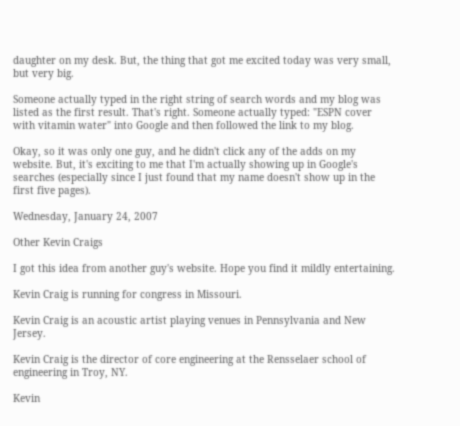daughter on my desk. But, the thing that got me excited today was very small, but very big.

Someone actually typed in the right string of search words and my blog was listed as the first result. That's right. Someone actually typed: "ESPN cover with vitamin water" into Google and then followed the link to my blog.

Okay, so it was only one guy, and he didn't click any of the adds on my website. But, it's exciting to me that I'm actually showing up in Google's searches (especially since I just found that my name doesn't show up in the first five pages).

Wednesday, January 24, 2007

Other Kevin Craigs

I got this idea from another guy's website. Hope you find it mildly entertaining.

Kevin Craig is running for congress in Missouri.

Kevin Craig is an acoustic artist playing venues in Pennsylvania and New Jersey.

Kevin Craig is the director of core engineering at the Rensselaer school of engineering in Troy, NY.

Kevin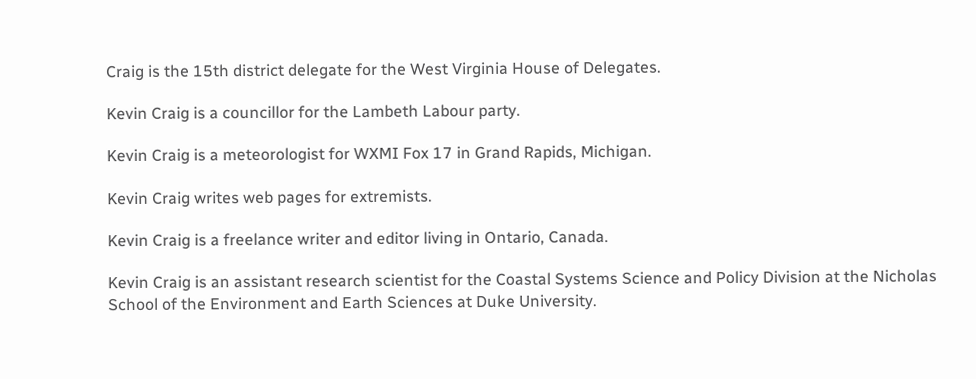Craig is the 15th district delegate for the West Virginia House of Delegates.

Kevin Craig is a councillor for the Lambeth Labour party.

Kevin Craig is a meteorologist for WXMI Fox 17 in Grand Rapids, Michigan.

Kevin Craig writes web pages for extremists.

Kevin Craig is a freelance writer and editor living in Ontario, Canada.

Kevin Craig is an assistant research scientist for the Coastal Systems Science and Policy Division at the Nicholas School of the Environment and Earth Sciences at Duke University.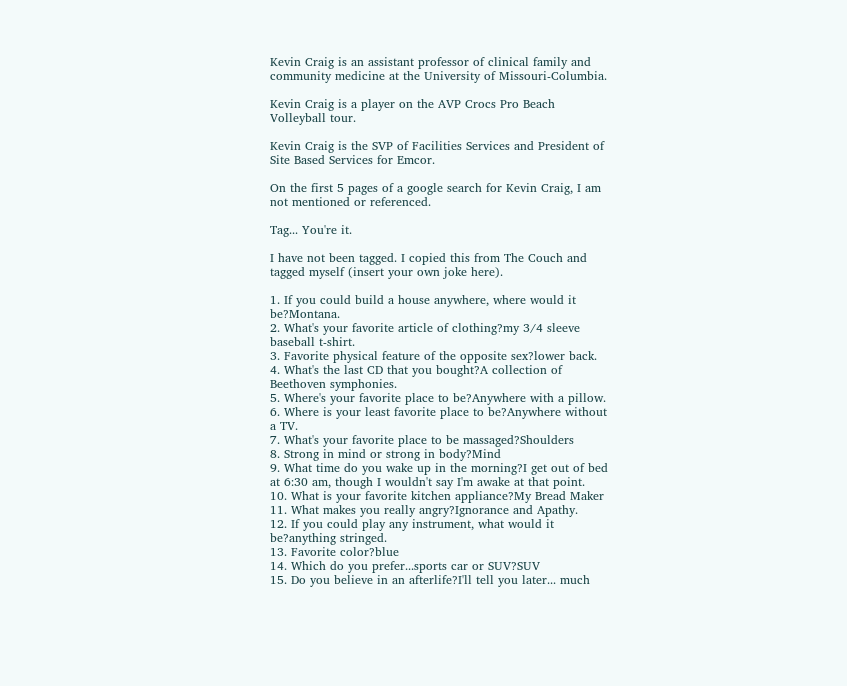Kevin Craig is an assistant professor of clinical family and community medicine at the University of Missouri-Columbia.

Kevin Craig is a player on the AVP Crocs Pro Beach Volleyball tour.

Kevin Craig is the SVP of Facilities Services and President of Site Based Services for Emcor.

On the first 5 pages of a google search for Kevin Craig, I am not mentioned or referenced.

Tag... You're it.

I have not been tagged. I copied this from The Couch and tagged myself (insert your own joke here).

1. If you could build a house anywhere, where would it be?Montana.
2. What's your favorite article of clothing?my 3/4 sleeve baseball t-shirt.
3. Favorite physical feature of the opposite sex?lower back.
4. What's the last CD that you bought?A collection of Beethoven symphonies.
5. Where's your favorite place to be?Anywhere with a pillow.
6. Where is your least favorite place to be?Anywhere without a TV.
7. What's your favorite place to be massaged?Shoulders
8. Strong in mind or strong in body?Mind
9. What time do you wake up in the morning?I get out of bed at 6:30 am, though I wouldn't say I'm awake at that point.
10. What is your favorite kitchen appliance?My Bread Maker
11. What makes you really angry?Ignorance and Apathy.
12. If you could play any instrument, what would it be?anything stringed.
13. Favorite color?blue
14. Which do you prefer...sports car or SUV?SUV
15. Do you believe in an afterlife?I'll tell you later... much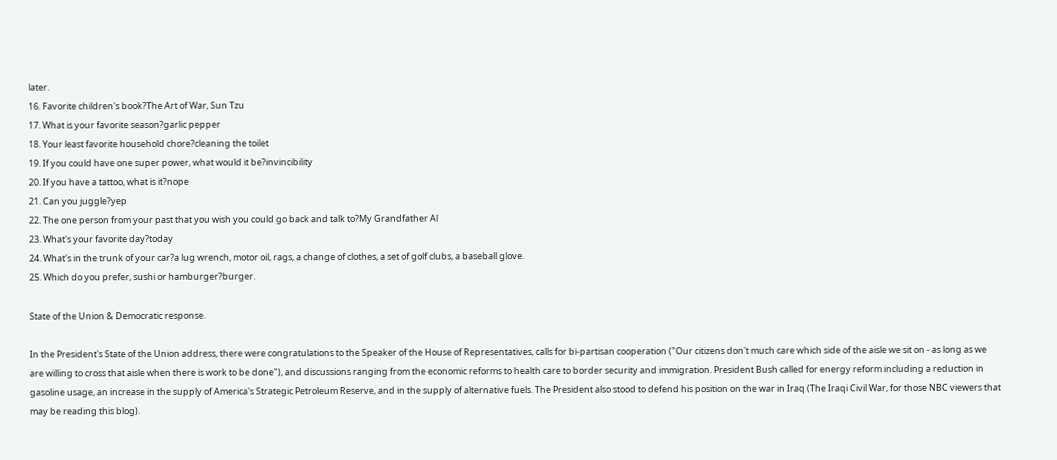later.
16. Favorite children's book?The Art of War, Sun Tzu
17. What is your favorite season?garlic pepper
18. Your least favorite household chore?cleaning the toilet
19. If you could have one super power, what would it be?invincibility
20. If you have a tattoo, what is it?nope
21. Can you juggle?yep
22. The one person from your past that you wish you could go back and talk to?My Grandfather Al
23. What's your favorite day?today
24. What's in the trunk of your car?a lug wrench, motor oil, rags, a change of clothes, a set of golf clubs, a baseball glove.
25. Which do you prefer, sushi or hamburger?burger.

State of the Union & Democratic response.

In the President's State of the Union address, there were congratulations to the Speaker of the House of Representatives, calls for bi-partisan cooperation ("Our citizens don't much care which side of the aisle we sit on - as long as we are willing to cross that aisle when there is work to be done"), and discussions ranging from the economic reforms to health care to border security and immigration. President Bush called for energy reform including a reduction in gasoline usage, an increase in the supply of America's Strategic Petroleum Reserve, and in the supply of alternative fuels. The President also stood to defend his position on the war in Iraq (The Iraqi Civil War, for those NBC viewers that may be reading this blog).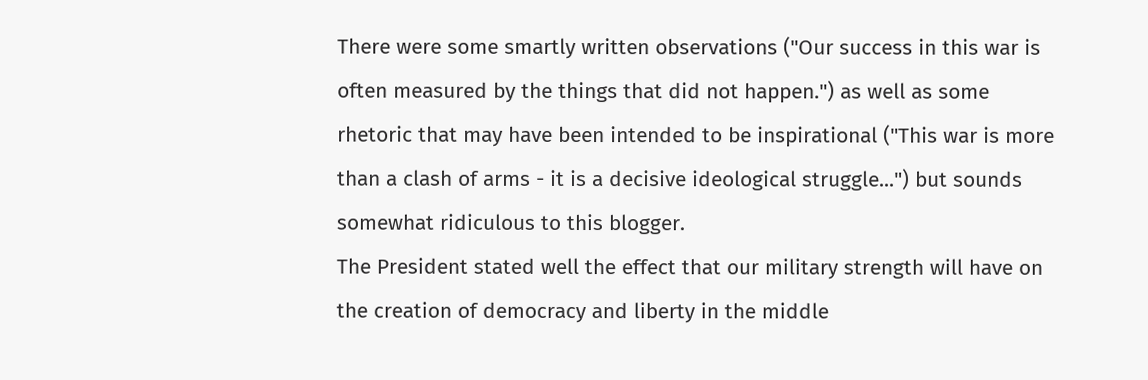There were some smartly written observations ("Our success in this war is often measured by the things that did not happen.") as well as some rhetoric that may have been intended to be inspirational ("This war is more than a clash of arms - it is a decisive ideological struggle...") but sounds somewhat ridiculous to this blogger.
The President stated well the effect that our military strength will have on the creation of democracy and liberty in the middle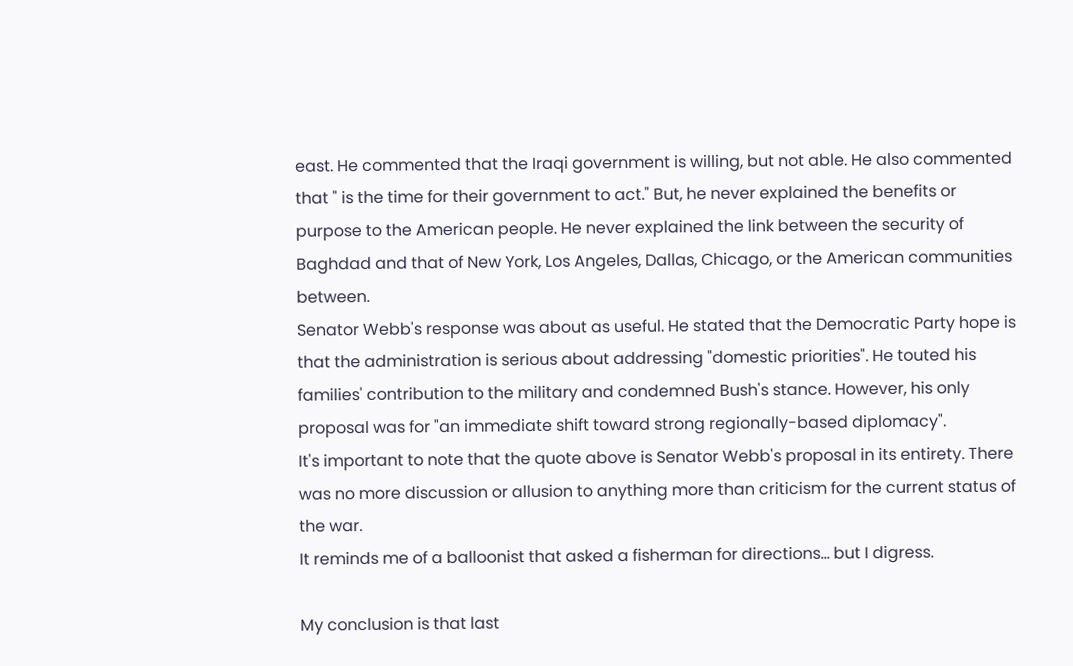east. He commented that the Iraqi government is willing, but not able. He also commented that " is the time for their government to act." But, he never explained the benefits or purpose to the American people. He never explained the link between the security of Baghdad and that of New York, Los Angeles, Dallas, Chicago, or the American communities between.
Senator Webb's response was about as useful. He stated that the Democratic Party hope is that the administration is serious about addressing "domestic priorities". He touted his families' contribution to the military and condemned Bush's stance. However, his only proposal was for "an immediate shift toward strong regionally-based diplomacy".
It's important to note that the quote above is Senator Webb's proposal in its entirety. There was no more discussion or allusion to anything more than criticism for the current status of the war.
It reminds me of a balloonist that asked a fisherman for directions... but I digress.

My conclusion is that last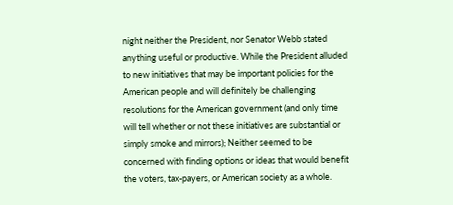night neither the President, nor Senator Webb stated anything useful or productive. While the President alluded to new initiatives that may be important policies for the American people and will definitely be challenging resolutions for the American government (and only time will tell whether or not these initiatives are substantial or simply smoke and mirrors); Neither seemed to be concerned with finding options or ideas that would benefit the voters, tax-payers, or American society as a whole.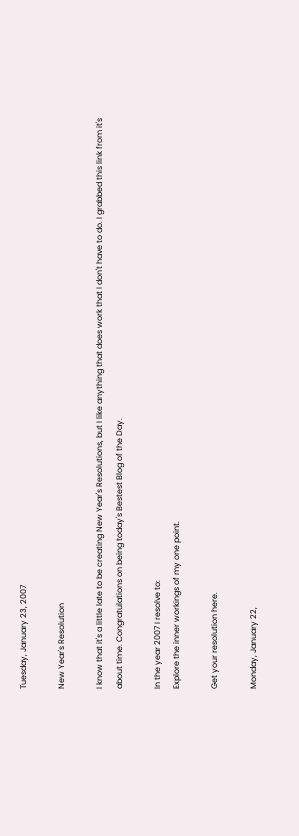Tuesday, January 23, 2007

New Year's Resolution

I know that it's a little late to be creating New Year's Resolutions, but I like anything that does work that I don't have to do. I grabbed this link from it's about time. Congratulations on being today's Bestest Blog of the Day.

In the year 2007 I resolve to:
Explore the inner workings of my one point.

Get your resolution here.

Monday, January 22,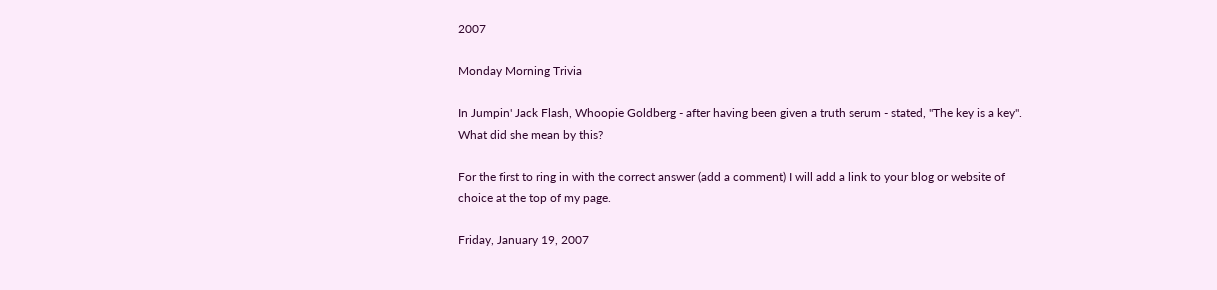2007

Monday Morning Trivia

In Jumpin' Jack Flash, Whoopie Goldberg - after having been given a truth serum - stated, "The key is a key". What did she mean by this?

For the first to ring in with the correct answer (add a comment) I will add a link to your blog or website of choice at the top of my page.

Friday, January 19, 2007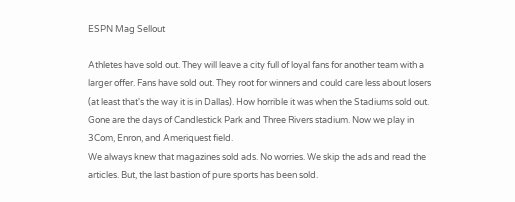ESPN Mag Sellout

Athletes have sold out. They will leave a city full of loyal fans for another team with a larger offer. Fans have sold out. They root for winners and could care less about losers (at least that's the way it is in Dallas). How horrible it was when the Stadiums sold out. Gone are the days of Candlestick Park and Three Rivers stadium. Now we play in 3Com, Enron, and Ameriquest field.
We always knew that magazines sold ads. No worries. We skip the ads and read the articles. But, the last bastion of pure sports has been sold.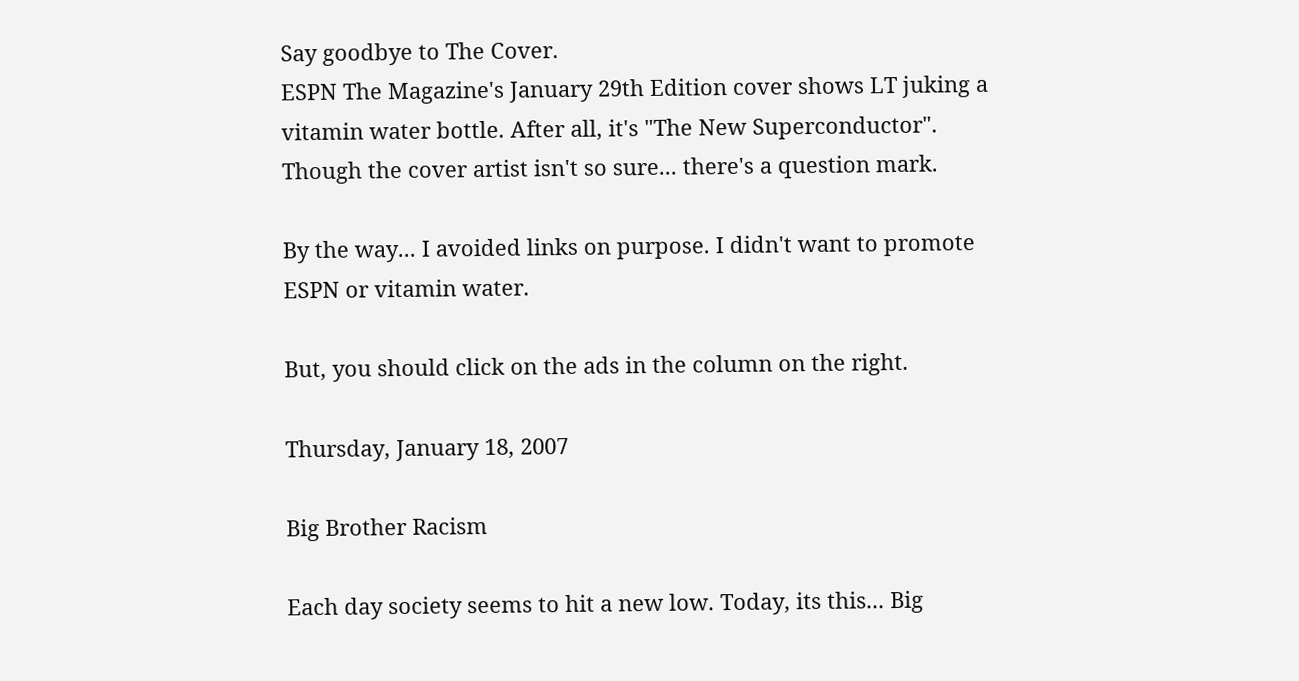Say goodbye to The Cover.
ESPN The Magazine's January 29th Edition cover shows LT juking a vitamin water bottle. After all, it's "The New Superconductor". Though the cover artist isn't so sure... there's a question mark.

By the way... I avoided links on purpose. I didn't want to promote ESPN or vitamin water.

But, you should click on the ads in the column on the right.

Thursday, January 18, 2007

Big Brother Racism

Each day society seems to hit a new low. Today, its this... Big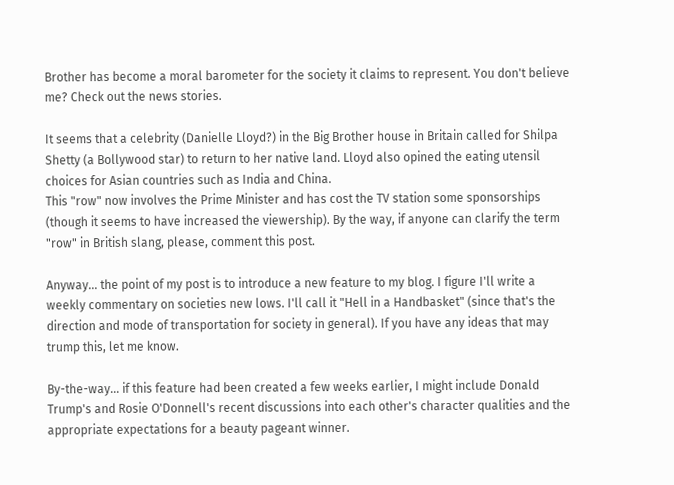Brother has become a moral barometer for the society it claims to represent. You don't believe me? Check out the news stories.

It seems that a celebrity (Danielle Lloyd?) in the Big Brother house in Britain called for Shilpa Shetty (a Bollywood star) to return to her native land. Lloyd also opined the eating utensil choices for Asian countries such as India and China.
This "row" now involves the Prime Minister and has cost the TV station some sponsorships (though it seems to have increased the viewership). By the way, if anyone can clarify the term "row" in British slang, please, comment this post.

Anyway... the point of my post is to introduce a new feature to my blog. I figure I'll write a weekly commentary on societies new lows. I'll call it "Hell in a Handbasket" (since that's the direction and mode of transportation for society in general). If you have any ideas that may trump this, let me know.

By-the-way... if this feature had been created a few weeks earlier, I might include Donald Trump's and Rosie O'Donnell's recent discussions into each other's character qualities and the appropriate expectations for a beauty pageant winner.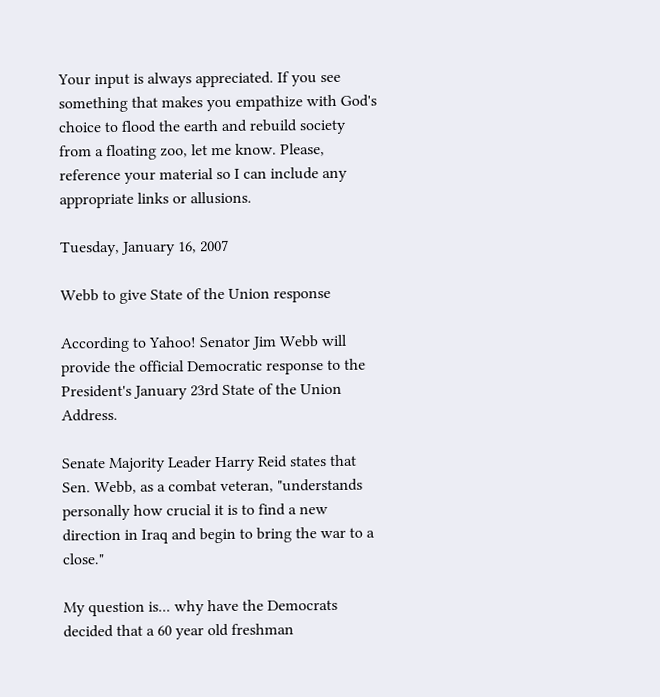Your input is always appreciated. If you see something that makes you empathize with God's choice to flood the earth and rebuild society from a floating zoo, let me know. Please, reference your material so I can include any appropriate links or allusions.

Tuesday, January 16, 2007

Webb to give State of the Union response

According to Yahoo! Senator Jim Webb will provide the official Democratic response to the President's January 23rd State of the Union Address.

Senate Majority Leader Harry Reid states that Sen. Webb, as a combat veteran, "understands personally how crucial it is to find a new direction in Iraq and begin to bring the war to a close."

My question is... why have the Democrats decided that a 60 year old freshman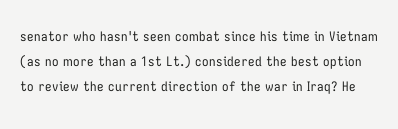senator who hasn't seen combat since his time in Vietnam (as no more than a 1st Lt.) considered the best option to review the current direction of the war in Iraq? He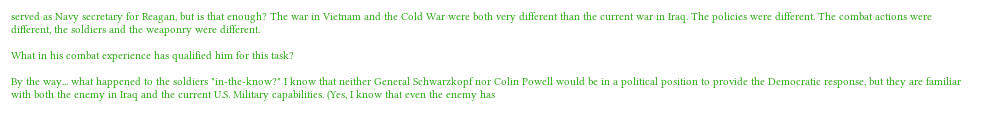served as Navy secretary for Reagan, but is that enough? The war in Vietnam and the Cold War were both very different than the current war in Iraq. The policies were different. The combat actions were different, the soldiers and the weaponry were different.

What in his combat experience has qualified him for this task?

By the way... what happened to the soldiers "in-the-know?" I know that neither General Schwarzkopf nor Colin Powell would be in a political position to provide the Democratic response, but they are familiar with both the enemy in Iraq and the current U.S. Military capabilities. (Yes, I know that even the enemy has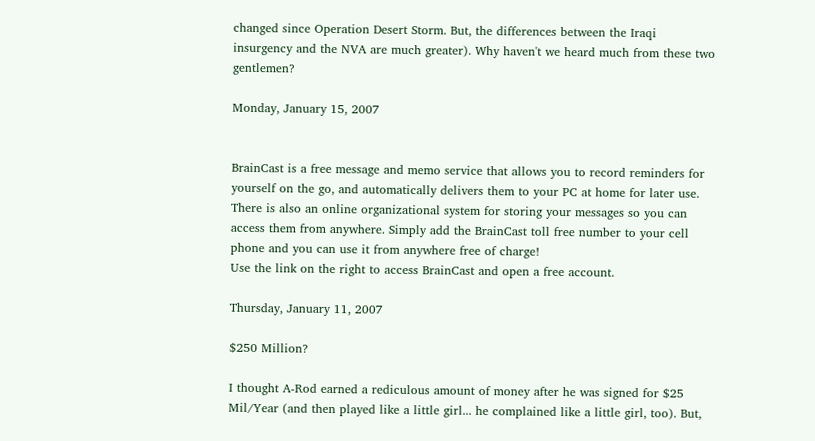changed since Operation Desert Storm. But, the differences between the Iraqi insurgency and the NVA are much greater). Why haven't we heard much from these two gentlemen?

Monday, January 15, 2007


BrainCast is a free message and memo service that allows you to record reminders for yourself on the go, and automatically delivers them to your PC at home for later use. There is also an online organizational system for storing your messages so you can access them from anywhere. Simply add the BrainCast toll free number to your cell phone and you can use it from anywhere free of charge!
Use the link on the right to access BrainCast and open a free account.

Thursday, January 11, 2007

$250 Million?

I thought A-Rod earned a rediculous amount of money after he was signed for $25 Mil/Year (and then played like a little girl... he complained like a little girl, too). But,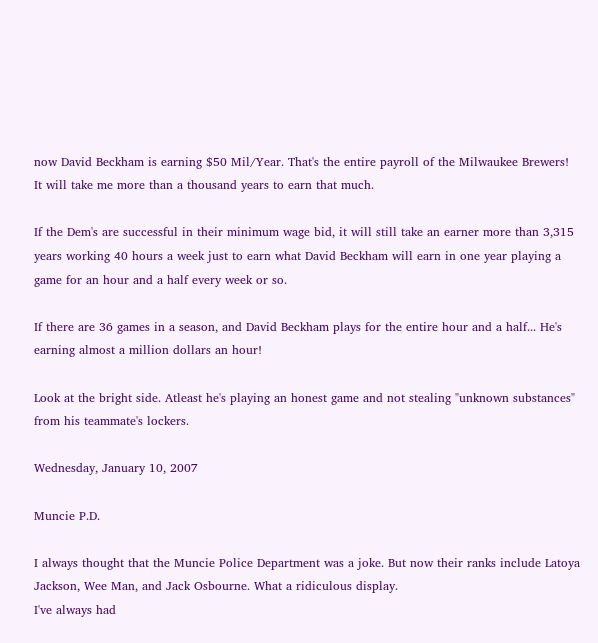now David Beckham is earning $50 Mil/Year. That's the entire payroll of the Milwaukee Brewers!
It will take me more than a thousand years to earn that much.

If the Dem's are successful in their minimum wage bid, it will still take an earner more than 3,315 years working 40 hours a week just to earn what David Beckham will earn in one year playing a game for an hour and a half every week or so.

If there are 36 games in a season, and David Beckham plays for the entire hour and a half... He's earning almost a million dollars an hour!

Look at the bright side. Atleast he's playing an honest game and not stealing "unknown substances" from his teammate's lockers.

Wednesday, January 10, 2007

Muncie P.D.

I always thought that the Muncie Police Department was a joke. But now their ranks include Latoya Jackson, Wee Man, and Jack Osbourne. What a ridiculous display.
I've always had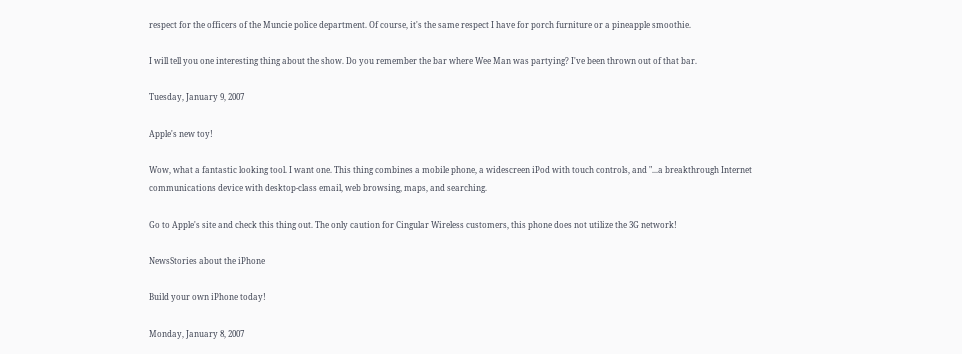respect for the officers of the Muncie police department. Of course, it's the same respect I have for porch furniture or a pineapple smoothie.

I will tell you one interesting thing about the show. Do you remember the bar where Wee Man was partying? I've been thrown out of that bar.

Tuesday, January 9, 2007

Apple's new toy!

Wow, what a fantastic looking tool. I want one. This thing combines a mobile phone, a widescreen iPod with touch controls, and "...a breakthrough Internet communications device with desktop-class email, web browsing, maps, and searching.

Go to Apple's site and check this thing out. The only caution for Cingular Wireless customers, this phone does not utilize the 3G network!

NewsStories about the iPhone

Build your own iPhone today!

Monday, January 8, 2007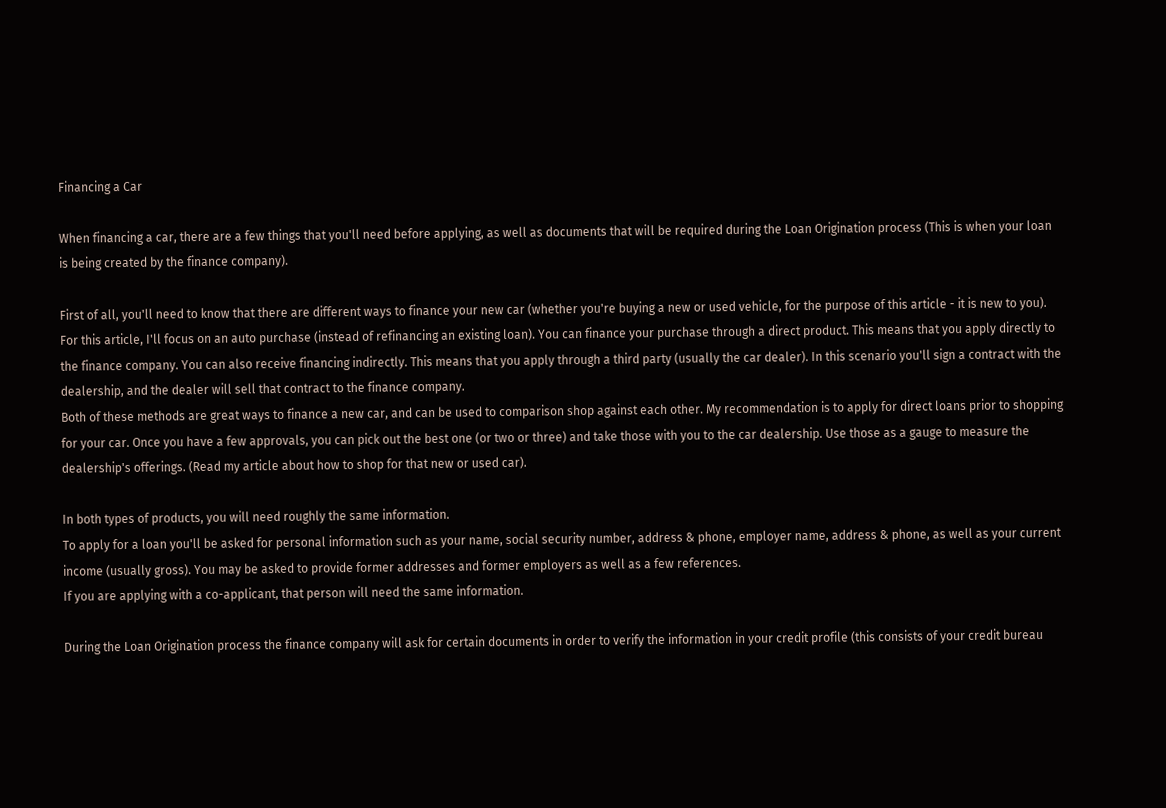Financing a Car

When financing a car, there are a few things that you'll need before applying, as well as documents that will be required during the Loan Origination process (This is when your loan is being created by the finance company).

First of all, you'll need to know that there are different ways to finance your new car (whether you're buying a new or used vehicle, for the purpose of this article - it is new to you). For this article, I'll focus on an auto purchase (instead of refinancing an existing loan). You can finance your purchase through a direct product. This means that you apply directly to the finance company. You can also receive financing indirectly. This means that you apply through a third party (usually the car dealer). In this scenario you'll sign a contract with the dealership, and the dealer will sell that contract to the finance company.
Both of these methods are great ways to finance a new car, and can be used to comparison shop against each other. My recommendation is to apply for direct loans prior to shopping for your car. Once you have a few approvals, you can pick out the best one (or two or three) and take those with you to the car dealership. Use those as a gauge to measure the dealership's offerings. (Read my article about how to shop for that new or used car).

In both types of products, you will need roughly the same information.
To apply for a loan you'll be asked for personal information such as your name, social security number, address & phone, employer name, address & phone, as well as your current income (usually gross). You may be asked to provide former addresses and former employers as well as a few references.
If you are applying with a co-applicant, that person will need the same information.

During the Loan Origination process the finance company will ask for certain documents in order to verify the information in your credit profile (this consists of your credit bureau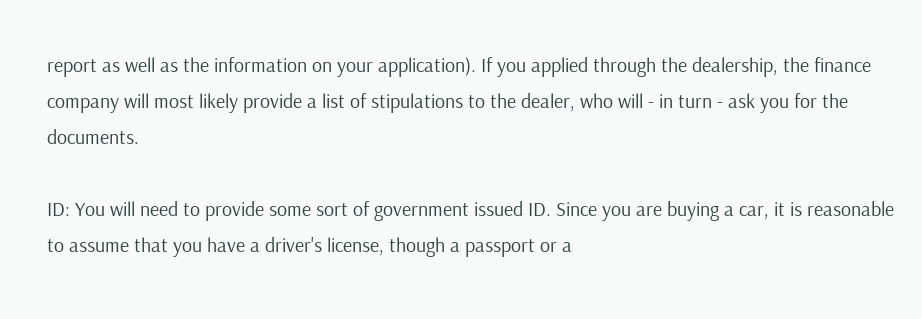report as well as the information on your application). If you applied through the dealership, the finance company will most likely provide a list of stipulations to the dealer, who will - in turn - ask you for the documents.

ID: You will need to provide some sort of government issued ID. Since you are buying a car, it is reasonable to assume that you have a driver's license, though a passport or a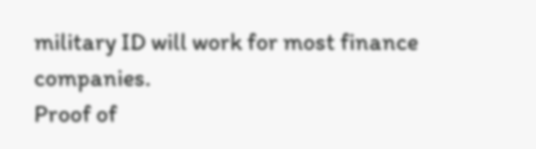military ID will work for most finance companies.
Proof of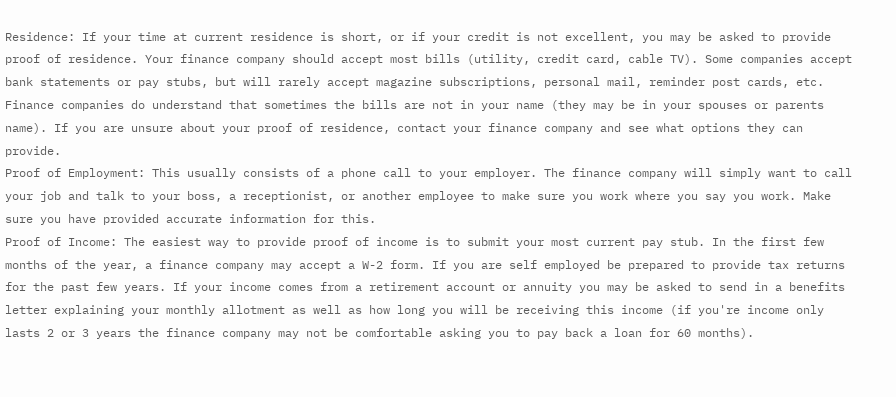Residence: If your time at current residence is short, or if your credit is not excellent, you may be asked to provide proof of residence. Your finance company should accept most bills (utility, credit card, cable TV). Some companies accept bank statements or pay stubs, but will rarely accept magazine subscriptions, personal mail, reminder post cards, etc. Finance companies do understand that sometimes the bills are not in your name (they may be in your spouses or parents name). If you are unsure about your proof of residence, contact your finance company and see what options they can provide.
Proof of Employment: This usually consists of a phone call to your employer. The finance company will simply want to call your job and talk to your boss, a receptionist, or another employee to make sure you work where you say you work. Make sure you have provided accurate information for this.
Proof of Income: The easiest way to provide proof of income is to submit your most current pay stub. In the first few months of the year, a finance company may accept a W-2 form. If you are self employed be prepared to provide tax returns for the past few years. If your income comes from a retirement account or annuity you may be asked to send in a benefits letter explaining your monthly allotment as well as how long you will be receiving this income (if you're income only lasts 2 or 3 years the finance company may not be comfortable asking you to pay back a loan for 60 months).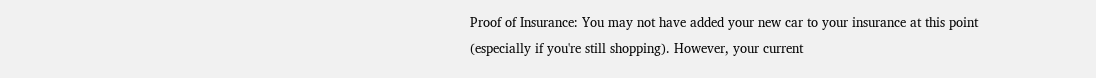Proof of Insurance: You may not have added your new car to your insurance at this point (especially if you're still shopping). However, your current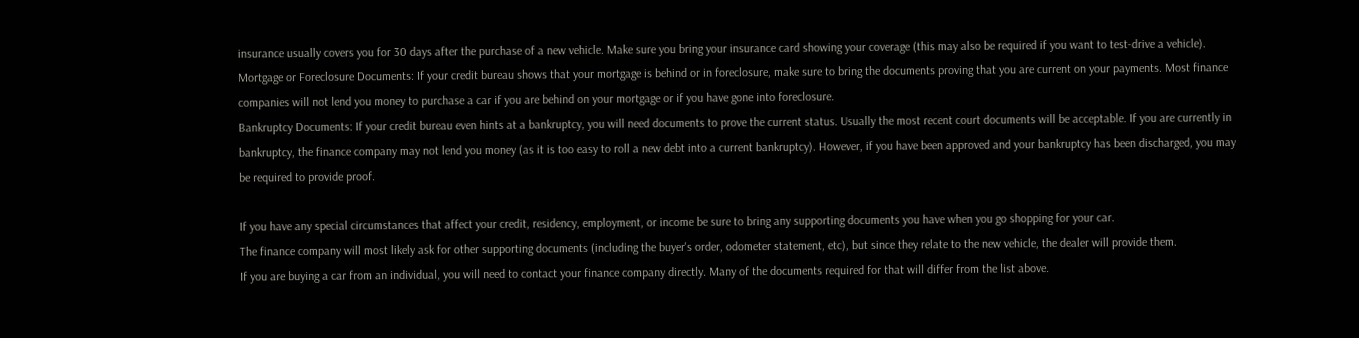insurance usually covers you for 30 days after the purchase of a new vehicle. Make sure you bring your insurance card showing your coverage (this may also be required if you want to test-drive a vehicle).
Mortgage or Foreclosure Documents: If your credit bureau shows that your mortgage is behind or in foreclosure, make sure to bring the documents proving that you are current on your payments. Most finance companies will not lend you money to purchase a car if you are behind on your mortgage or if you have gone into foreclosure.
Bankruptcy Documents: If your credit bureau even hints at a bankruptcy, you will need documents to prove the current status. Usually the most recent court documents will be acceptable. If you are currently in bankruptcy, the finance company may not lend you money (as it is too easy to roll a new debt into a current bankruptcy). However, if you have been approved and your bankruptcy has been discharged, you may be required to provide proof.

If you have any special circumstances that affect your credit, residency, employment, or income be sure to bring any supporting documents you have when you go shopping for your car.
The finance company will most likely ask for other supporting documents (including the buyer's order, odometer statement, etc), but since they relate to the new vehicle, the dealer will provide them.
If you are buying a car from an individual, you will need to contact your finance company directly. Many of the documents required for that will differ from the list above.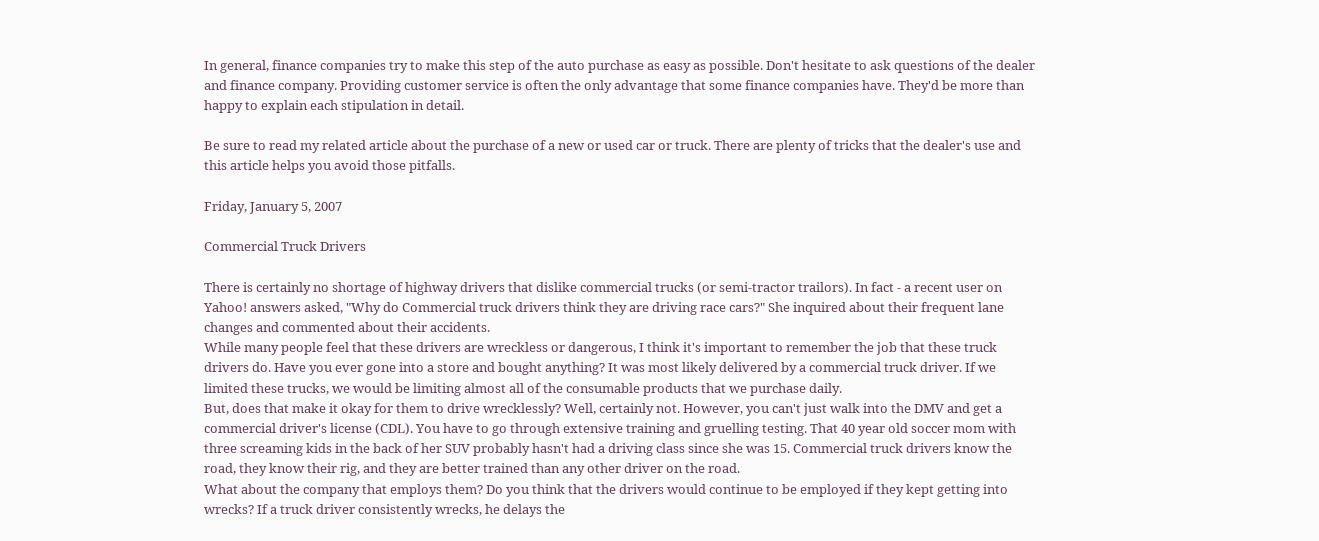In general, finance companies try to make this step of the auto purchase as easy as possible. Don't hesitate to ask questions of the dealer and finance company. Providing customer service is often the only advantage that some finance companies have. They'd be more than happy to explain each stipulation in detail.

Be sure to read my related article about the purchase of a new or used car or truck. There are plenty of tricks that the dealer's use and this article helps you avoid those pitfalls.

Friday, January 5, 2007

Commercial Truck Drivers

There is certainly no shortage of highway drivers that dislike commercial trucks (or semi-tractor trailors). In fact - a recent user on Yahoo! answers asked, "Why do Commercial truck drivers think they are driving race cars?" She inquired about their frequent lane changes and commented about their accidents.
While many people feel that these drivers are wreckless or dangerous, I think it's important to remember the job that these truck drivers do. Have you ever gone into a store and bought anything? It was most likely delivered by a commercial truck driver. If we limited these trucks, we would be limiting almost all of the consumable products that we purchase daily.
But, does that make it okay for them to drive wrecklessly? Well, certainly not. However, you can't just walk into the DMV and get a commercial driver's license (CDL). You have to go through extensive training and gruelling testing. That 40 year old soccer mom with three screaming kids in the back of her SUV probably hasn't had a driving class since she was 15. Commercial truck drivers know the road, they know their rig, and they are better trained than any other driver on the road.
What about the company that employs them? Do you think that the drivers would continue to be employed if they kept getting into wrecks? If a truck driver consistently wrecks, he delays the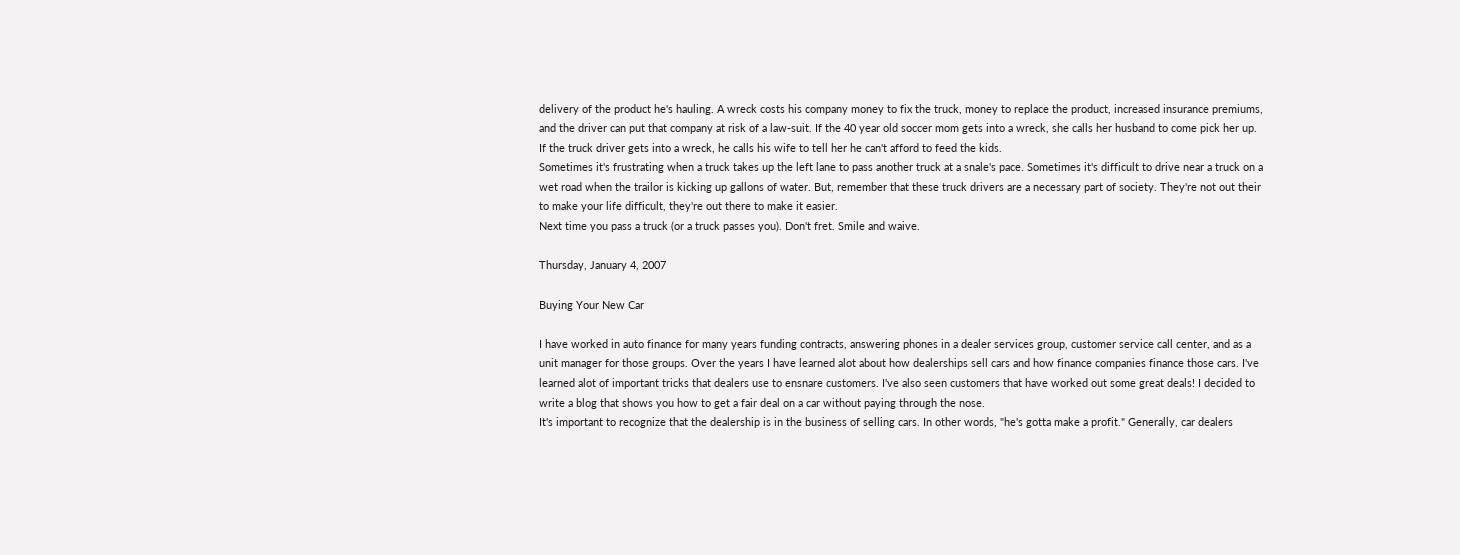delivery of the product he's hauling. A wreck costs his company money to fix the truck, money to replace the product, increased insurance premiums, and the driver can put that company at risk of a law-suit. If the 40 year old soccer mom gets into a wreck, she calls her husband to come pick her up. If the truck driver gets into a wreck, he calls his wife to tell her he can't afford to feed the kids.
Sometimes it's frustrating when a truck takes up the left lane to pass another truck at a snale's pace. Sometimes it's difficult to drive near a truck on a wet road when the trailor is kicking up gallons of water. But, remember that these truck drivers are a necessary part of society. They're not out their to make your life difficult, they're out there to make it easier.
Next time you pass a truck (or a truck passes you). Don't fret. Smile and waive.

Thursday, January 4, 2007

Buying Your New Car

I have worked in auto finance for many years funding contracts, answering phones in a dealer services group, customer service call center, and as a unit manager for those groups. Over the years I have learned alot about how dealerships sell cars and how finance companies finance those cars. I've learned alot of important tricks that dealers use to ensnare customers. I've also seen customers that have worked out some great deals! I decided to write a blog that shows you how to get a fair deal on a car without paying through the nose.
It's important to recognize that the dealership is in the business of selling cars. In other words, "he's gotta make a profit." Generally, car dealers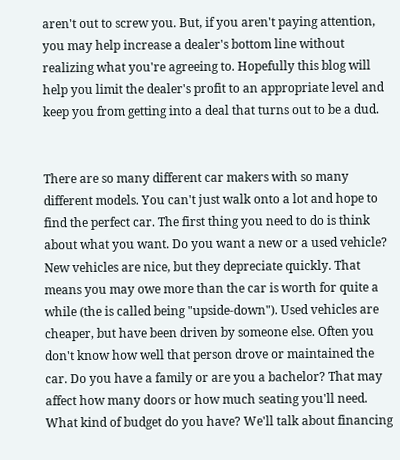aren't out to screw you. But, if you aren't paying attention, you may help increase a dealer's bottom line without realizing what you're agreeing to. Hopefully this blog will help you limit the dealer's profit to an appropriate level and keep you from getting into a deal that turns out to be a dud.


There are so many different car makers with so many different models. You can't just walk onto a lot and hope to find the perfect car. The first thing you need to do is think about what you want. Do you want a new or a used vehicle? New vehicles are nice, but they depreciate quickly. That means you may owe more than the car is worth for quite a while (the is called being "upside-down"). Used vehicles are cheaper, but have been driven by someone else. Often you don't know how well that person drove or maintained the car. Do you have a family or are you a bachelor? That may affect how many doors or how much seating you'll need. What kind of budget do you have? We'll talk about financing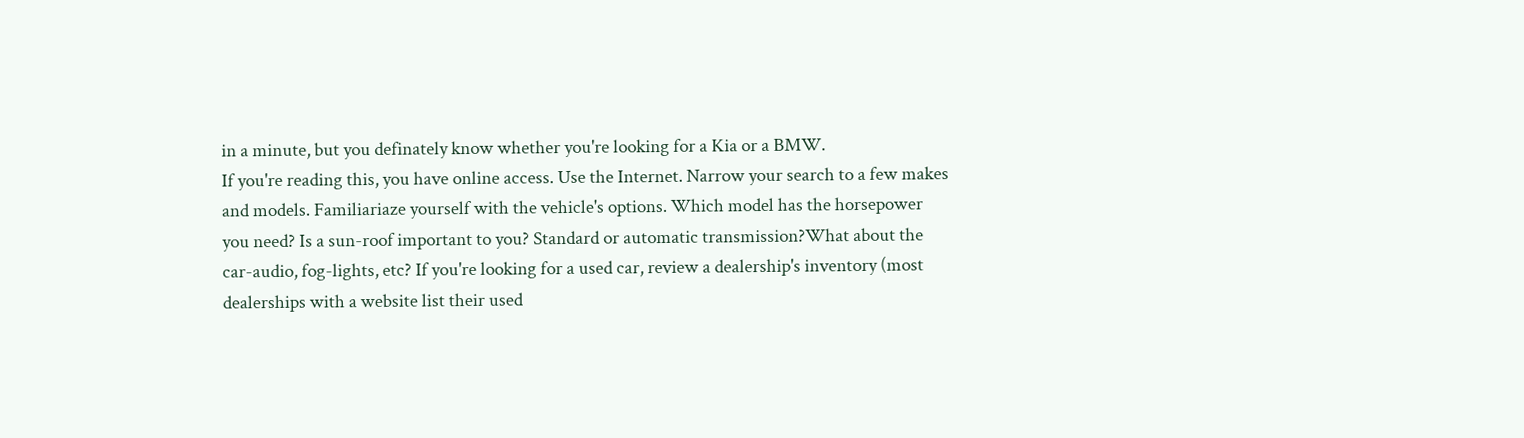in a minute, but you definately know whether you're looking for a Kia or a BMW.
If you're reading this, you have online access. Use the Internet. Narrow your search to a few makes and models. Familiariaze yourself with the vehicle's options. Which model has the horsepower you need? Is a sun-roof important to you? Standard or automatic transmission?What about the car-audio, fog-lights, etc? If you're looking for a used car, review a dealership's inventory (most dealerships with a website list their used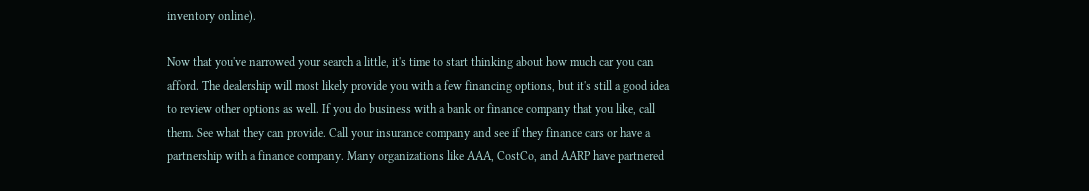inventory online).

Now that you've narrowed your search a little, it's time to start thinking about how much car you can afford. The dealership will most likely provide you with a few financing options, but it's still a good idea to review other options as well. If you do business with a bank or finance company that you like, call them. See what they can provide. Call your insurance company and see if they finance cars or have a partnership with a finance company. Many organizations like AAA, CostCo, and AARP have partnered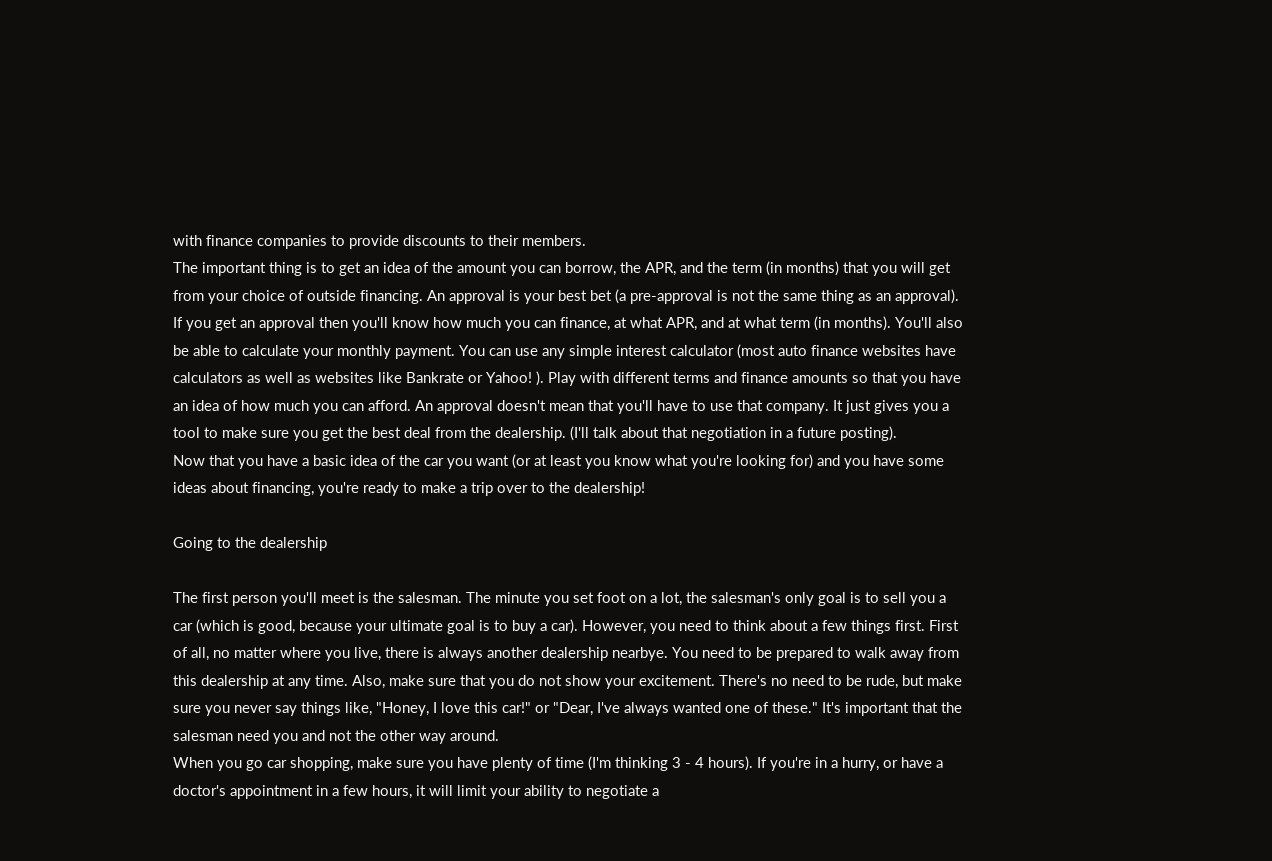with finance companies to provide discounts to their members.
The important thing is to get an idea of the amount you can borrow, the APR, and the term (in months) that you will get from your choice of outside financing. An approval is your best bet (a pre-approval is not the same thing as an approval). If you get an approval then you'll know how much you can finance, at what APR, and at what term (in months). You'll also be able to calculate your monthly payment. You can use any simple interest calculator (most auto finance websites have calculators as well as websites like Bankrate or Yahoo! ). Play with different terms and finance amounts so that you have an idea of how much you can afford. An approval doesn't mean that you'll have to use that company. It just gives you a tool to make sure you get the best deal from the dealership. (I'll talk about that negotiation in a future posting).
Now that you have a basic idea of the car you want (or at least you know what you're looking for) and you have some ideas about financing, you're ready to make a trip over to the dealership!

Going to the dealership

The first person you'll meet is the salesman. The minute you set foot on a lot, the salesman's only goal is to sell you a car (which is good, because your ultimate goal is to buy a car). However, you need to think about a few things first. First of all, no matter where you live, there is always another dealership nearbye. You need to be prepared to walk away from this dealership at any time. Also, make sure that you do not show your excitement. There's no need to be rude, but make sure you never say things like, "Honey, I love this car!" or "Dear, I've always wanted one of these." It's important that the salesman need you and not the other way around.
When you go car shopping, make sure you have plenty of time (I'm thinking 3 - 4 hours). If you're in a hurry, or have a doctor's appointment in a few hours, it will limit your ability to negotiate a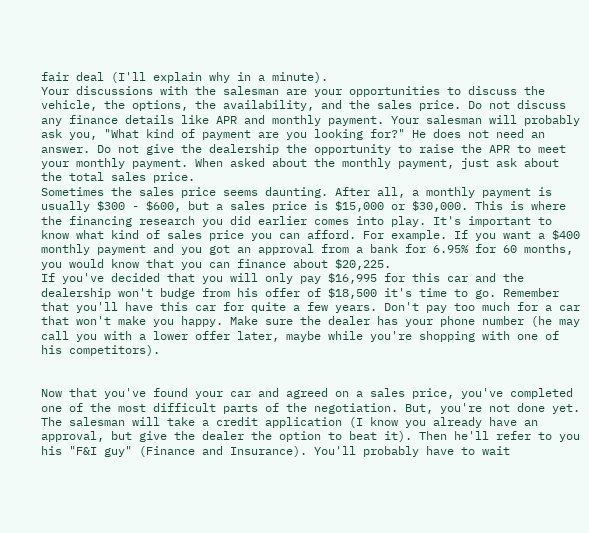fair deal (I'll explain why in a minute).
Your discussions with the salesman are your opportunities to discuss the vehicle, the options, the availability, and the sales price. Do not discuss any finance details like APR and monthly payment. Your salesman will probably ask you, "What kind of payment are you looking for?" He does not need an answer. Do not give the dealership the opportunity to raise the APR to meet your monthly payment. When asked about the monthly payment, just ask about the total sales price.
Sometimes the sales price seems daunting. After all, a monthly payment is usually $300 - $600, but a sales price is $15,000 or $30,000. This is where the financing research you did earlier comes into play. It's important to know what kind of sales price you can afford. For example. If you want a $400 monthly payment and you got an approval from a bank for 6.95% for 60 months, you would know that you can finance about $20,225.
If you've decided that you will only pay $16,995 for this car and the dealership won't budge from his offer of $18,500 it's time to go. Remember that you'll have this car for quite a few years. Don't pay too much for a car that won't make you happy. Make sure the dealer has your phone number (he may call you with a lower offer later, maybe while you're shopping with one of his competitors).


Now that you've found your car and agreed on a sales price, you've completed one of the most difficult parts of the negotiation. But, you're not done yet. The salesman will take a credit application (I know you already have an approval, but give the dealer the option to beat it). Then he'll refer to you his "F&I guy" (Finance and Insurance). You'll probably have to wait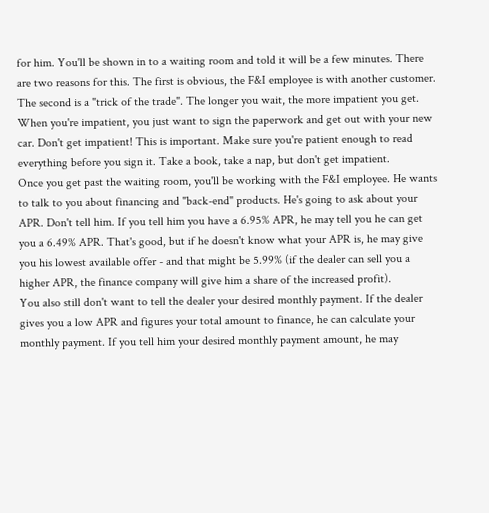for him. You'll be shown in to a waiting room and told it will be a few minutes. There are two reasons for this. The first is obvious, the F&I employee is with another customer. The second is a "trick of the trade". The longer you wait, the more impatient you get. When you're impatient, you just want to sign the paperwork and get out with your new car. Don't get impatient! This is important. Make sure you're patient enough to read everything before you sign it. Take a book, take a nap, but don't get impatient.
Once you get past the waiting room, you'll be working with the F&I employee. He wants to talk to you about financing and "back-end" products. He's going to ask about your APR. Don't tell him. If you tell him you have a 6.95% APR, he may tell you he can get you a 6.49% APR. That's good, but if he doesn't know what your APR is, he may give you his lowest available offer - and that might be 5.99% (if the dealer can sell you a higher APR, the finance company will give him a share of the increased profit).
You also still don't want to tell the dealer your desired monthly payment. If the dealer gives you a low APR and figures your total amount to finance, he can calculate your monthly payment. If you tell him your desired monthly payment amount, he may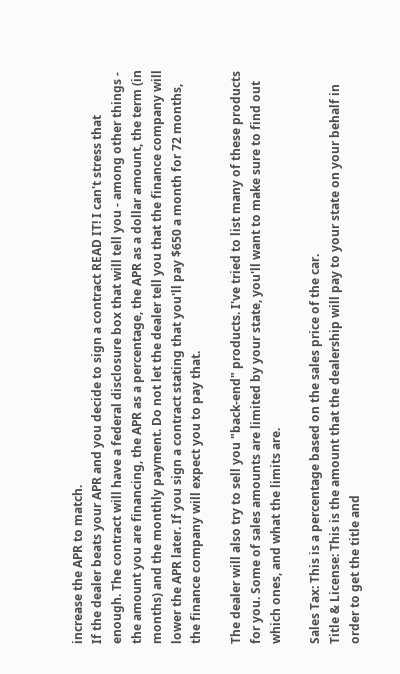increase the APR to match.
If the dealer beats your APR and you decide to sign a contract READ IT! I can't stress that enough. The contract will have a federal disclosure box that will tell you - among other things - the amount you are financing, the APR as a percentage, the APR as a dollar amount, the term (in months) and the monthly payment. Do not let the dealer tell you that the finance company will lower the APR later. If you sign a contract stating that you'll pay $650 a month for 72 months, the finance company will expect you to pay that.

The dealer will also try to sell you "back-end" products. I've tried to list many of these products for you. Some of sales amounts are limited by your state, you'll want to make sure to find out which ones, and what the limits are.

Sales Tax: This is a percentage based on the sales price of the car.
Title & License: This is the amount that the dealership will pay to your state on your behalf in order to get the title and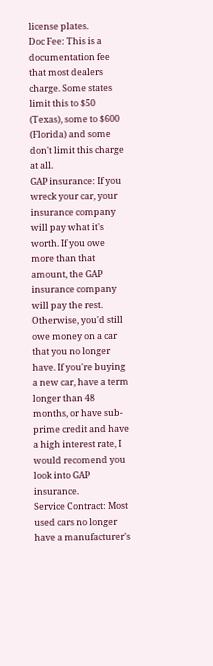license plates.
Doc Fee: This is a documentation fee that most dealers charge. Some states limit this to $50 (Texas), some to $600 (Florida) and some don't limit this charge at all.
GAP insurance: If you wreck your car, your insurance company will pay what it's worth. If you owe more than that amount, the GAP insurance company will pay the rest. Otherwise, you'd still owe money on a car that you no longer have. If you're buying a new car, have a term longer than 48 months, or have sub-prime credit and have a high interest rate, I would recomend you look into GAP insurance.
Service Contract: Most used cars no longer have a manufacturer's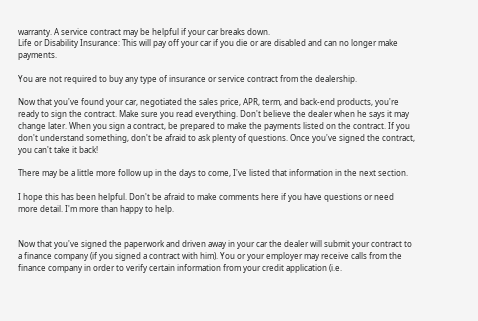warranty. A service contract may be helpful if your car breaks down.
Life or Disability Insurance: This will pay off your car if you die or are disabled and can no longer make payments.

You are not required to buy any type of insurance or service contract from the dealership.

Now that you've found your car, negotiated the sales price, APR, term, and back-end products, you're ready to sign the contract. Make sure you read everything. Don't believe the dealer when he says it may change later. When you sign a contract, be prepared to make the payments listed on the contract. If you don't understand something, don't be afraid to ask plenty of questions. Once you've signed the contract, you can't take it back!

There may be a little more follow up in the days to come, I've listed that information in the next section.

I hope this has been helpful. Don't be afraid to make comments here if you have questions or need more detail. I'm more than happy to help.


Now that you've signed the paperwork and driven away in your car the dealer will submit your contract to a finance company (if you signed a contract with him). You or your employer may receive calls from the finance company in order to verify certain information from your credit application (i.e.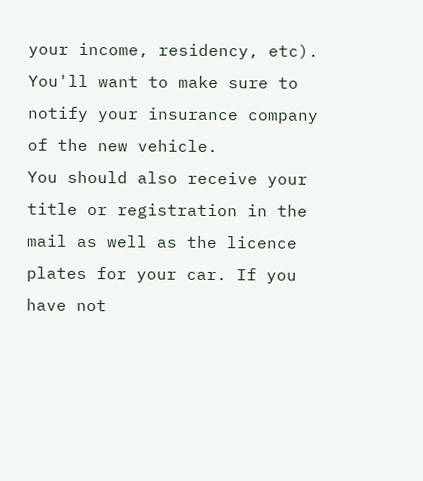your income, residency, etc).
You'll want to make sure to notify your insurance company of the new vehicle.
You should also receive your title or registration in the mail as well as the licence plates for your car. If you have not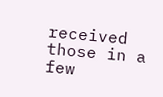received those in a few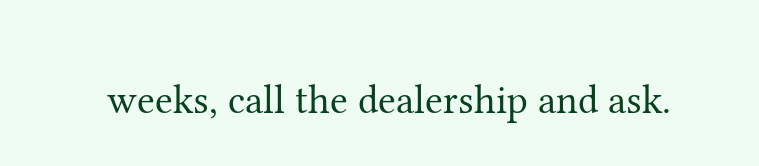weeks, call the dealership and ask.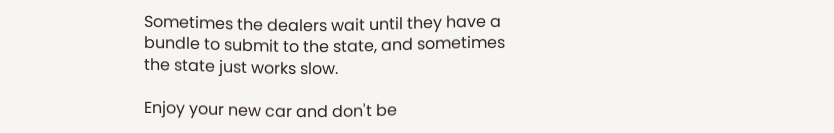Sometimes the dealers wait until they have a bundle to submit to the state, and sometimes the state just works slow.

Enjoy your new car and don't be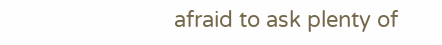afraid to ask plenty of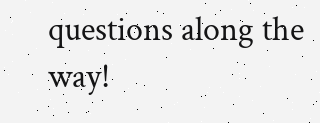questions along the way!